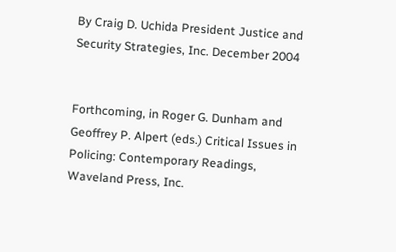By Craig D. Uchida President Justice and Security Strategies, Inc. December 2004


Forthcoming, in Roger G. Dunham and Geoffrey P. Alpert (eds.) Critical Issues in Policing: Contemporary Readings, Waveland Press, Inc.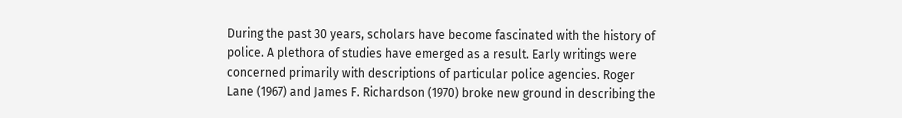During the past 30 years, scholars have become fascinated with the history of police. A plethora of studies have emerged as a result. Early writings were concerned primarily with descriptions of particular police agencies. Roger Lane (1967) and James F. Richardson (1970) broke new ground in describing the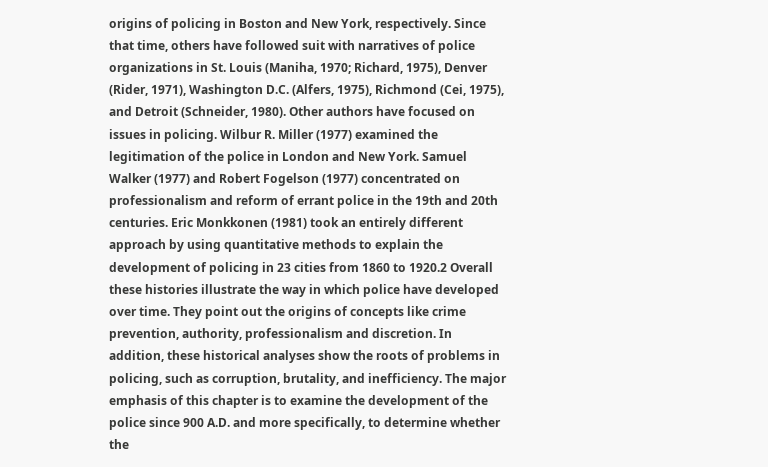origins of policing in Boston and New York, respectively. Since that time, others have followed suit with narratives of police organizations in St. Louis (Maniha, 1970; Richard, 1975), Denver (Rider, 1971), Washington D.C. (Alfers, 1975), Richmond (Cei, 1975), and Detroit (Schneider, 1980). Other authors have focused on issues in policing. Wilbur R. Miller (1977) examined the legitimation of the police in London and New York. Samuel Walker (1977) and Robert Fogelson (1977) concentrated on professionalism and reform of errant police in the 19th and 20th centuries. Eric Monkkonen (1981) took an entirely different approach by using quantitative methods to explain the development of policing in 23 cities from 1860 to 1920.2 Overall these histories illustrate the way in which police have developed over time. They point out the origins of concepts like crime prevention, authority, professionalism and discretion. In addition, these historical analyses show the roots of problems in policing, such as corruption, brutality, and inefficiency. The major emphasis of this chapter is to examine the development of the police since 900 A.D. and more specifically, to determine whether the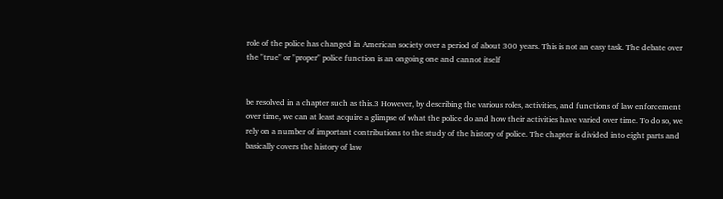role of the police has changed in American society over a period of about 300 years. This is not an easy task. The debate over the "true" or "proper" police function is an ongoing one and cannot itself


be resolved in a chapter such as this.3 However, by describing the various roles, activities, and functions of law enforcement over time, we can at least acquire a glimpse of what the police do and how their activities have varied over time. To do so, we rely on a number of important contributions to the study of the history of police. The chapter is divided into eight parts and basically covers the history of law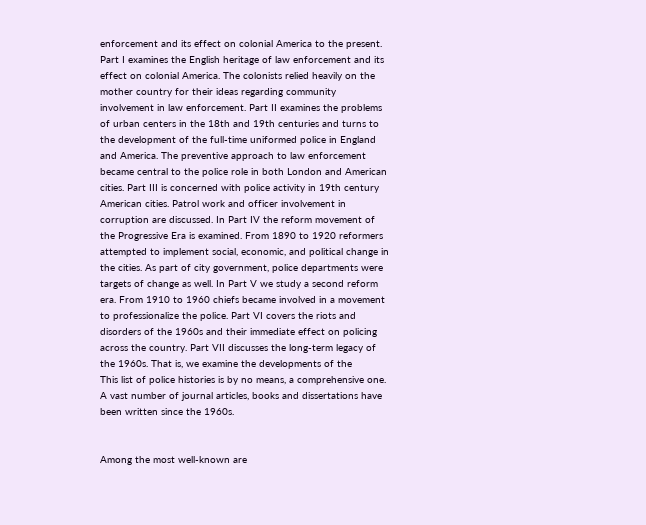enforcement and its effect on colonial America to the present. Part I examines the English heritage of law enforcement and its effect on colonial America. The colonists relied heavily on the mother country for their ideas regarding community involvement in law enforcement. Part II examines the problems of urban centers in the 18th and 19th centuries and turns to the development of the full-time uniformed police in England and America. The preventive approach to law enforcement became central to the police role in both London and American cities. Part III is concerned with police activity in 19th century American cities. Patrol work and officer involvement in corruption are discussed. In Part IV the reform movement of the Progressive Era is examined. From 1890 to 1920 reformers attempted to implement social, economic, and political change in the cities. As part of city government, police departments were targets of change as well. In Part V we study a second reform era. From 1910 to 1960 chiefs became involved in a movement to professionalize the police. Part VI covers the riots and disorders of the 1960s and their immediate effect on policing across the country. Part VII discusses the long-term legacy of the 1960s. That is, we examine the developments of the
This list of police histories is by no means, a comprehensive one. A vast number of journal articles, books and dissertations have been written since the 1960s.


Among the most well-known are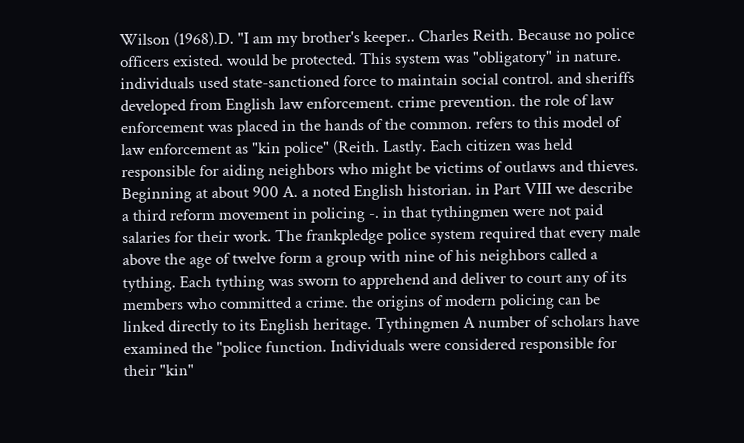Wilson (1968).D. "I am my brother's keeper.. Charles Reith. Because no police officers existed. would be protected. This system was "obligatory" in nature. individuals used state-sanctioned force to maintain social control. and sheriffs developed from English law enforcement. crime prevention. the role of law enforcement was placed in the hands of the common. refers to this model of law enforcement as "kin police" (Reith. Lastly. Each citizen was held responsible for aiding neighbors who might be victims of outlaws and thieves. Beginning at about 900 A. a noted English historian. in Part VIII we describe a third reform movement in policing -. in that tythingmen were not paid salaries for their work. The frankpledge police system required that every male above the age of twelve form a group with nine of his neighbors called a tything. Each tything was sworn to apprehend and deliver to court any of its members who committed a crime. the origins of modern policing can be linked directly to its English heritage. Tythingmen A number of scholars have examined the "police function. Individuals were considered responsible for their "kin"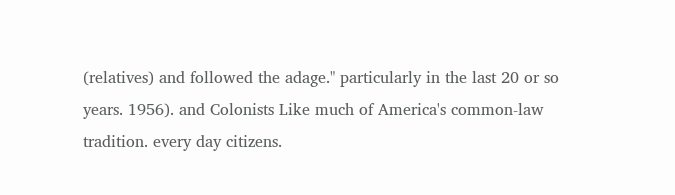(relatives) and followed the adage." particularly in the last 20 or so years. 1956). and Colonists Like much of America's common-law tradition. every day citizens.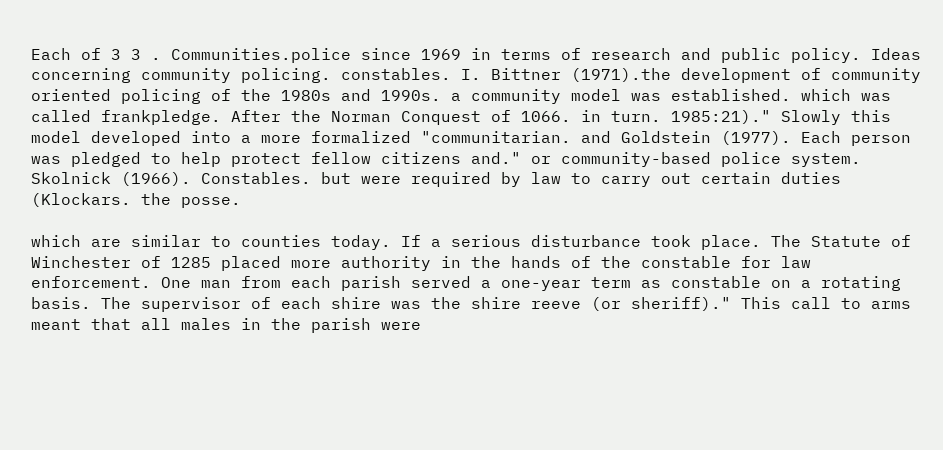Each of 3 3 . Communities.police since 1969 in terms of research and public policy. Ideas concerning community policing. constables. I. Bittner (1971).the development of community oriented policing of the 1980s and 1990s. a community model was established. which was called frankpledge. After the Norman Conquest of 1066. in turn. 1985:21)." Slowly this model developed into a more formalized "communitarian. and Goldstein (1977). Each person was pledged to help protect fellow citizens and." or community-based police system. Skolnick (1966). Constables. but were required by law to carry out certain duties (Klockars. the posse.

which are similar to counties today. If a serious disturbance took place. The Statute of Winchester of 1285 placed more authority in the hands of the constable for law enforcement. One man from each parish served a one-year term as constable on a rotating basis. The supervisor of each shire was the shire reeve (or sheriff)." This call to arms meant that all males in the parish were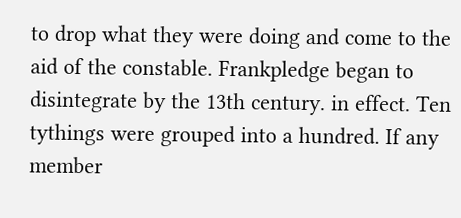to drop what they were doing and come to the aid of the constable. Frankpledge began to disintegrate by the 13th century. in effect. Ten tythings were grouped into a hundred. If any member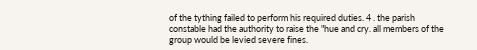of the tything failed to perform his required duties. 4 . the parish constable had the authority to raise the "hue and cry. all members of the group would be levied severe fines.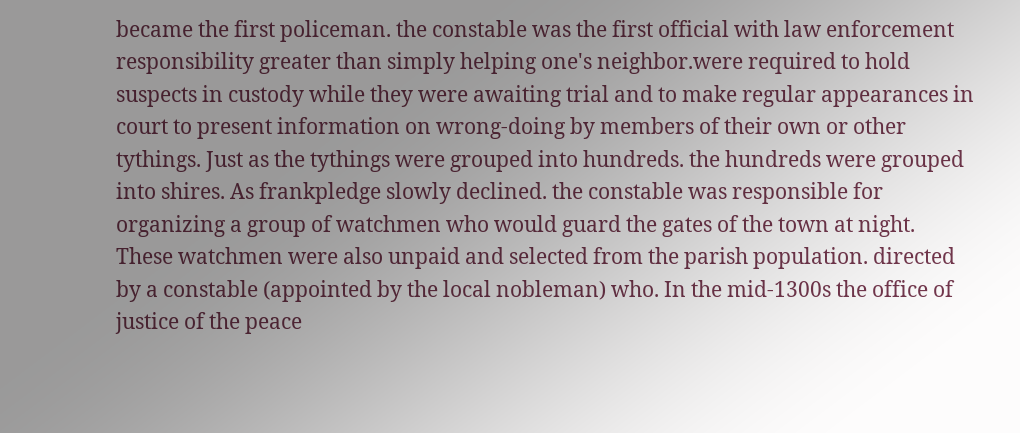became the first policeman. the constable was the first official with law enforcement responsibility greater than simply helping one's neighbor.were required to hold suspects in custody while they were awaiting trial and to make regular appearances in court to present information on wrong-doing by members of their own or other tythings. Just as the tythings were grouped into hundreds. the hundreds were grouped into shires. As frankpledge slowly declined. the constable was responsible for organizing a group of watchmen who would guard the gates of the town at night. These watchmen were also unpaid and selected from the parish population. directed by a constable (appointed by the local nobleman) who. In the mid-1300s the office of justice of the peace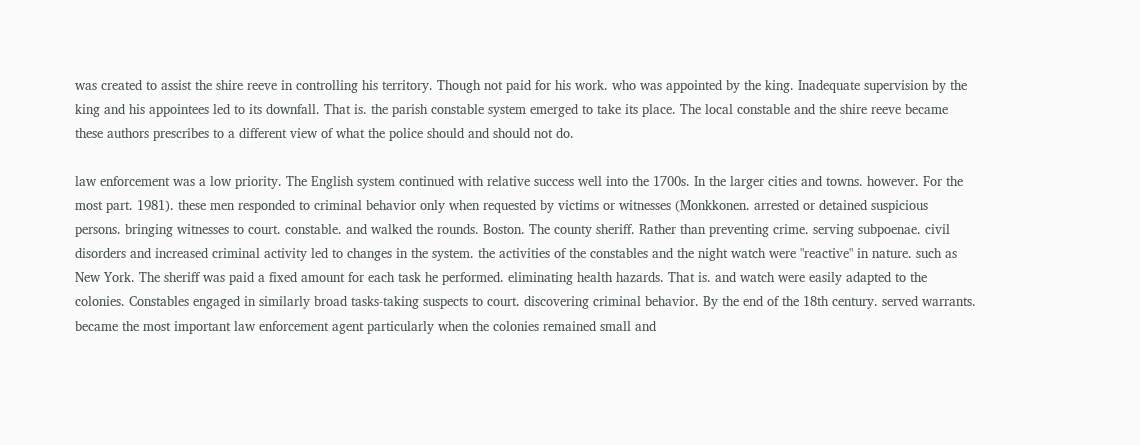was created to assist the shire reeve in controlling his territory. Though not paid for his work. who was appointed by the king. Inadequate supervision by the king and his appointees led to its downfall. That is. the parish constable system emerged to take its place. The local constable and the shire reeve became these authors prescribes to a different view of what the police should and should not do.

law enforcement was a low priority. The English system continued with relative success well into the 1700s. In the larger cities and towns. however. For the most part. 1981). these men responded to criminal behavior only when requested by victims or witnesses (Monkkonen. arrested or detained suspicious persons. bringing witnesses to court. constable. and walked the rounds. Boston. The county sheriff. Rather than preventing crime. serving subpoenae. civil disorders and increased criminal activity led to changes in the system. the activities of the constables and the night watch were "reactive" in nature. such as New York. The sheriff was paid a fixed amount for each task he performed. eliminating health hazards. That is. and watch were easily adapted to the colonies. Constables engaged in similarly broad tasks-taking suspects to court. discovering criminal behavior. By the end of the 18th century. served warrants. became the most important law enforcement agent particularly when the colonies remained small and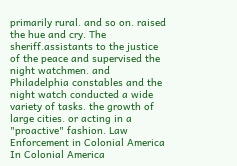primarily rural. and so on. raised the hue and cry. The sheriff.assistants to the justice of the peace and supervised the night watchmen. and Philadelphia constables and the night watch conducted a wide variety of tasks. the growth of large cities. or acting in a "proactive" fashion. Law Enforcement in Colonial America In Colonial America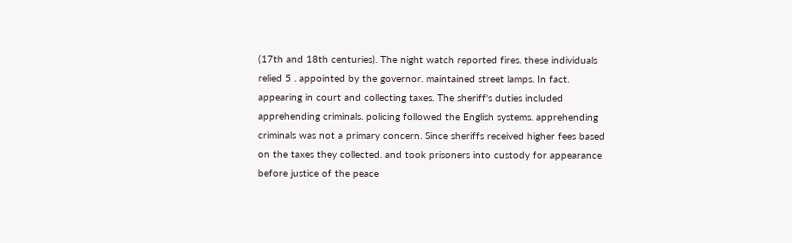(17th and 18th centuries). The night watch reported fires. these individuals relied 5 . appointed by the governor. maintained street lamps. In fact. appearing in court and collecting taxes. The sheriff's duties included apprehending criminals. policing followed the English systems. apprehending criminals was not a primary concern. Since sheriffs received higher fees based on the taxes they collected. and took prisoners into custody for appearance before justice of the peace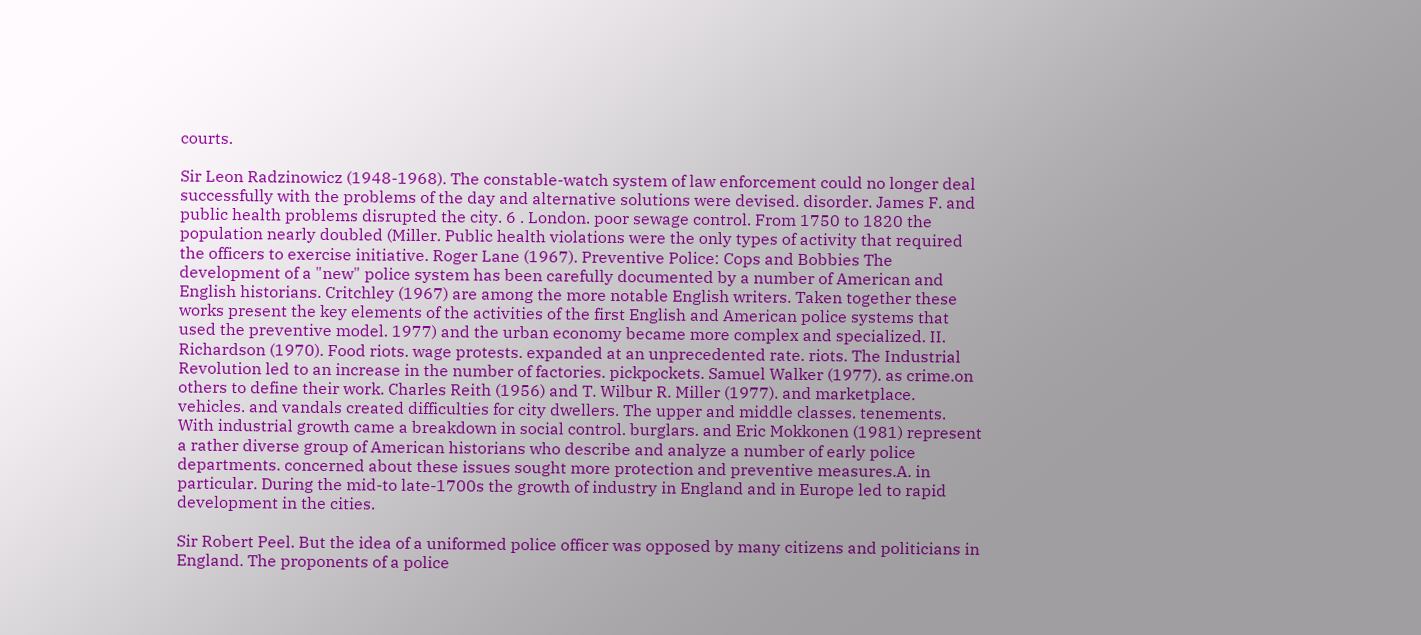courts.

Sir Leon Radzinowicz (1948-1968). The constable-watch system of law enforcement could no longer deal successfully with the problems of the day and alternative solutions were devised. disorder. James F. and public health problems disrupted the city. 6 . London. poor sewage control. From 1750 to 1820 the population nearly doubled (Miller. Public health violations were the only types of activity that required the officers to exercise initiative. Roger Lane (1967). Preventive Police: Cops and Bobbies The development of a "new" police system has been carefully documented by a number of American and English historians. Critchley (1967) are among the more notable English writers. Taken together these works present the key elements of the activities of the first English and American police systems that used the preventive model. 1977) and the urban economy became more complex and specialized. II. Richardson (1970). Food riots. wage protests. expanded at an unprecedented rate. riots. The Industrial Revolution led to an increase in the number of factories. pickpockets. Samuel Walker (1977). as crime.on others to define their work. Charles Reith (1956) and T. Wilbur R. Miller (1977). and marketplace. vehicles. and vandals created difficulties for city dwellers. The upper and middle classes. tenements. With industrial growth came a breakdown in social control. burglars. and Eric Mokkonen (1981) represent a rather diverse group of American historians who describe and analyze a number of early police departments. concerned about these issues sought more protection and preventive measures.A. in particular. During the mid-to late-1700s the growth of industry in England and in Europe led to rapid development in the cities.

Sir Robert Peel. But the idea of a uniformed police officer was opposed by many citizens and politicians in England. The proponents of a police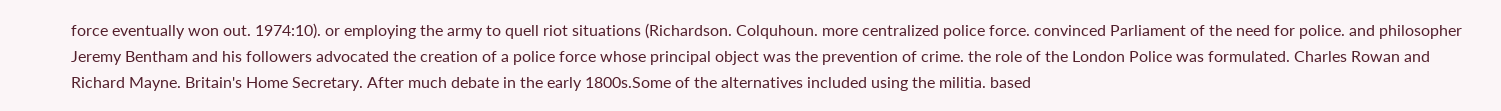force eventually won out. 1974:10). or employing the army to quell riot situations (Richardson. Colquhoun. more centralized police force. convinced Parliament of the need for police. and philosopher Jeremy Bentham and his followers advocated the creation of a police force whose principal object was the prevention of crime. the role of the London Police was formulated. Charles Rowan and Richard Mayne. Britain's Home Secretary. After much debate in the early 1800s.Some of the alternatives included using the militia. based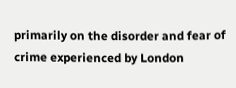primarily on the disorder and fear of crime experienced by London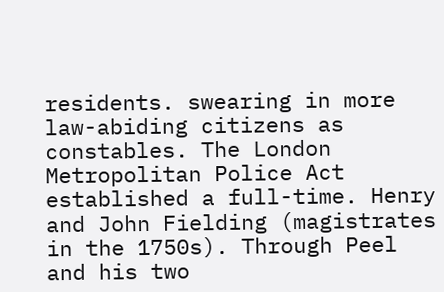residents. swearing in more law-abiding citizens as constables. The London Metropolitan Police Act established a full-time. Henry and John Fielding (magistrates in the 1750s). Through Peel and his two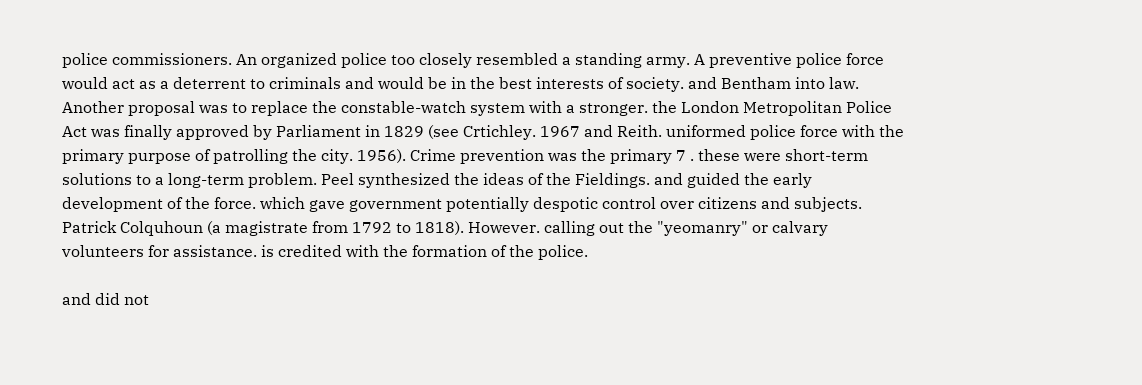police commissioners. An organized police too closely resembled a standing army. A preventive police force would act as a deterrent to criminals and would be in the best interests of society. and Bentham into law. Another proposal was to replace the constable-watch system with a stronger. the London Metropolitan Police Act was finally approved by Parliament in 1829 (see Crtichley. 1967 and Reith. uniformed police force with the primary purpose of patrolling the city. 1956). Crime prevention was the primary 7 . these were short-term solutions to a long-term problem. Peel synthesized the ideas of the Fieldings. and guided the early development of the force. which gave government potentially despotic control over citizens and subjects. Patrick Colquhoun (a magistrate from 1792 to 1818). However. calling out the "yeomanry" or calvary volunteers for assistance. is credited with the formation of the police.

and did not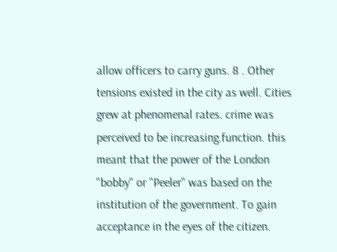allow officers to carry guns. 8 . Other tensions existed in the city as well. Cities grew at phenomenal rates. crime was perceived to be increasing.function. this meant that the power of the London "bobby" or "Peeler" was based on the institution of the government. To gain acceptance in the eyes of the citizen.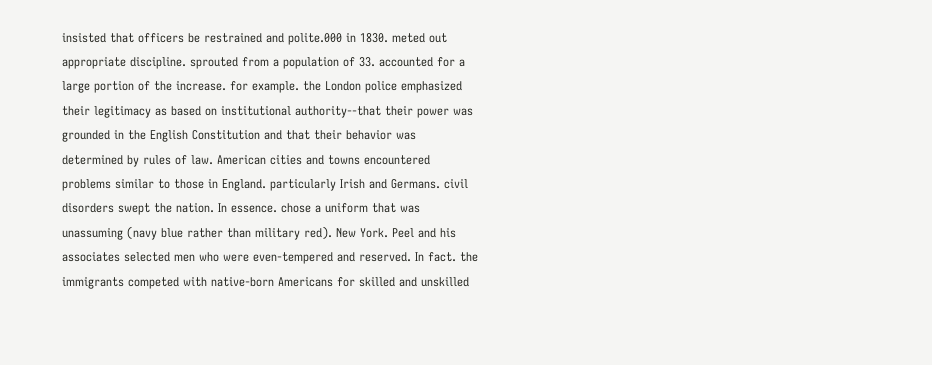insisted that officers be restrained and polite.000 in 1830. meted out appropriate discipline. sprouted from a population of 33. accounted for a large portion of the increase. for example. the London police emphasized their legitimacy as based on institutional authority--that their power was grounded in the English Constitution and that their behavior was determined by rules of law. American cities and towns encountered problems similar to those in England. particularly Irish and Germans. civil disorders swept the nation. In essence. chose a uniform that was unassuming (navy blue rather than military red). New York. Peel and his associates selected men who were even-tempered and reserved. In fact. the immigrants competed with native-born Americans for skilled and unskilled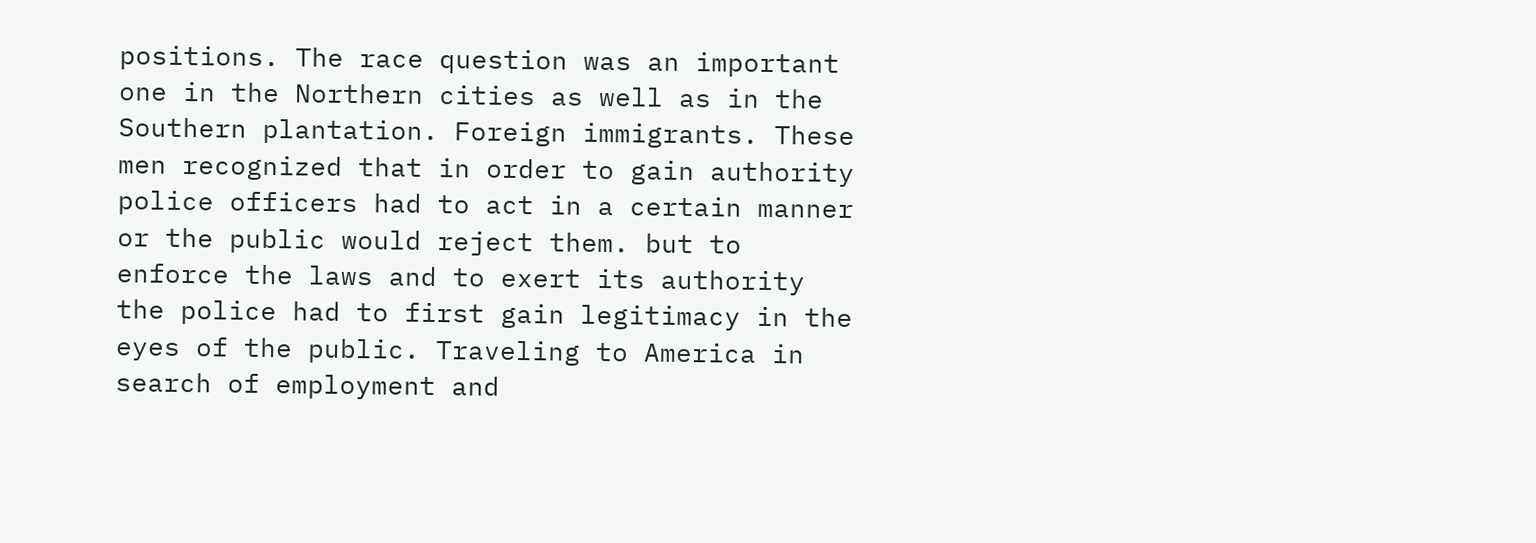positions. The race question was an important one in the Northern cities as well as in the Southern plantation. Foreign immigrants. These men recognized that in order to gain authority police officers had to act in a certain manner or the public would reject them. but to enforce the laws and to exert its authority the police had to first gain legitimacy in the eyes of the public. Traveling to America in search of employment and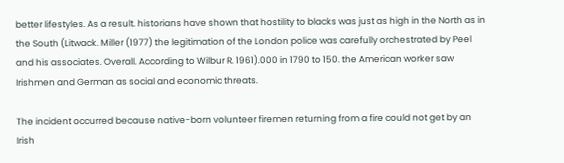better lifestyles. As a result. historians have shown that hostility to blacks was just as high in the North as in the South (Litwack. Miller (1977) the legitimation of the London police was carefully orchestrated by Peel and his associates. Overall. According to Wilbur R. 1961).000 in 1790 to 150. the American worker saw Irishmen and German as social and economic threats.

The incident occurred because native-born volunteer firemen returning from a fire could not get by an Irish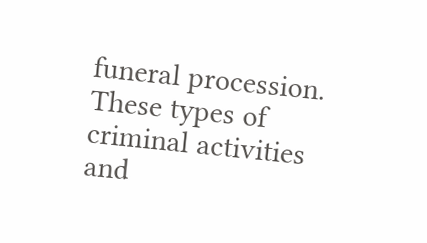funeral procession. These types of criminal activities and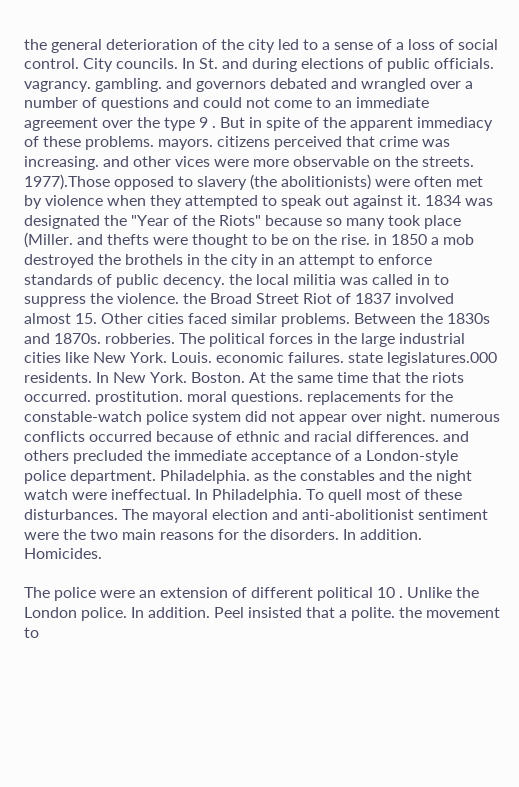the general deterioration of the city led to a sense of a loss of social control. City councils. In St. and during elections of public officials. vagrancy. gambling. and governors debated and wrangled over a number of questions and could not come to an immediate agreement over the type 9 . But in spite of the apparent immediacy of these problems. mayors. citizens perceived that crime was increasing. and other vices were more observable on the streets. 1977).Those opposed to slavery (the abolitionists) were often met by violence when they attempted to speak out against it. 1834 was designated the "Year of the Riots" because so many took place (Miller. and thefts were thought to be on the rise. in 1850 a mob destroyed the brothels in the city in an attempt to enforce standards of public decency. the local militia was called in to suppress the violence. the Broad Street Riot of 1837 involved almost 15. Other cities faced similar problems. Between the 1830s and 1870s. robberies. The political forces in the large industrial cities like New York. Louis. economic failures. state legislatures.000 residents. In New York. Boston. At the same time that the riots occurred. prostitution. moral questions. replacements for the constable-watch police system did not appear over night. numerous conflicts occurred because of ethnic and racial differences. and others precluded the immediate acceptance of a London-style police department. Philadelphia. as the constables and the night watch were ineffectual. In Philadelphia. To quell most of these disturbances. The mayoral election and anti-abolitionist sentiment were the two main reasons for the disorders. In addition. Homicides.

The police were an extension of different political 10 . Unlike the London police. In addition. Peel insisted that a polite. the movement to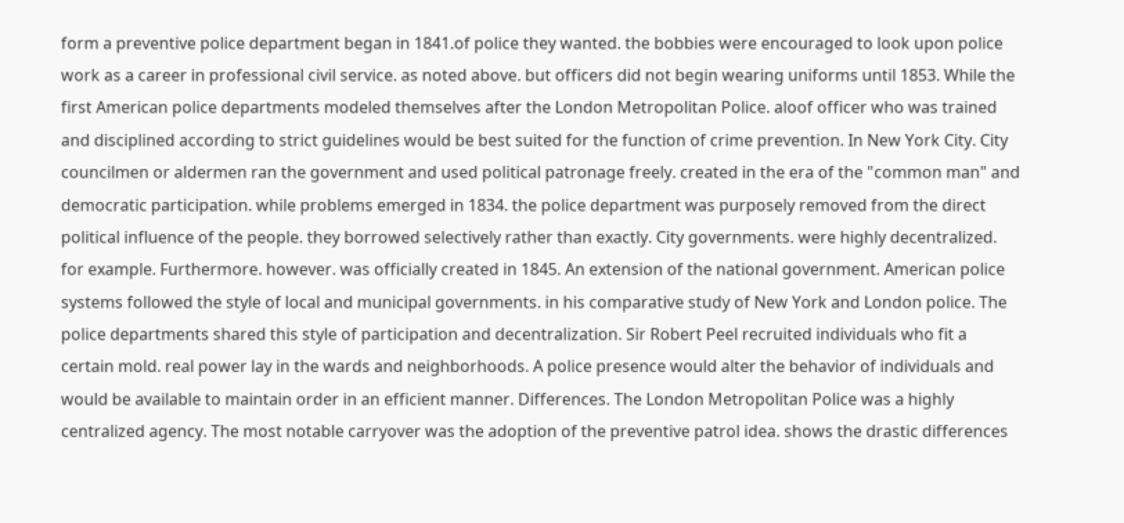form a preventive police department began in 1841.of police they wanted. the bobbies were encouraged to look upon police work as a career in professional civil service. as noted above. but officers did not begin wearing uniforms until 1853. While the first American police departments modeled themselves after the London Metropolitan Police. aloof officer who was trained and disciplined according to strict guidelines would be best suited for the function of crime prevention. In New York City. City councilmen or aldermen ran the government and used political patronage freely. created in the era of the "common man" and democratic participation. while problems emerged in 1834. the police department was purposely removed from the direct political influence of the people. they borrowed selectively rather than exactly. City governments. were highly decentralized. for example. Furthermore. however. was officially created in 1845. An extension of the national government. American police systems followed the style of local and municipal governments. in his comparative study of New York and London police. The police departments shared this style of participation and decentralization. Sir Robert Peel recruited individuals who fit a certain mold. real power lay in the wards and neighborhoods. A police presence would alter the behavior of individuals and would be available to maintain order in an efficient manner. Differences. The London Metropolitan Police was a highly centralized agency. The most notable carryover was the adoption of the preventive patrol idea. shows the drastic differences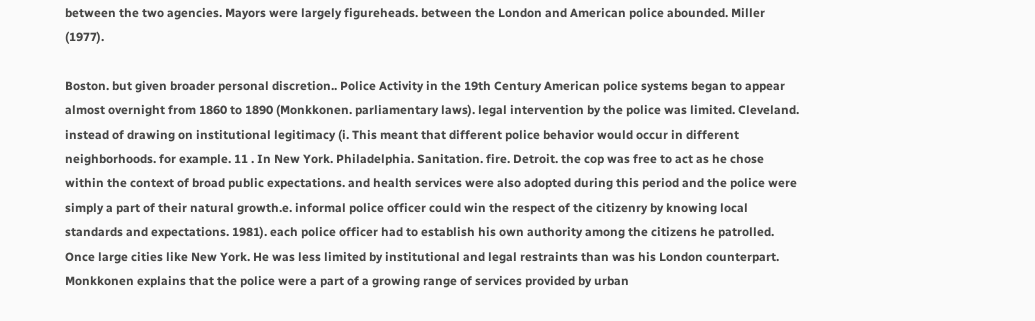between the two agencies. Mayors were largely figureheads. between the London and American police abounded. Miller (1977).

Boston. but given broader personal discretion.. Police Activity in the 19th Century American police systems began to appear almost overnight from 1860 to 1890 (Monkkonen. parliamentary laws). legal intervention by the police was limited. Cleveland. instead of drawing on institutional legitimacy (i. This meant that different police behavior would occur in different neighborhoods. for example. 11 . In New York. Philadelphia. Sanitation. fire. Detroit. the cop was free to act as he chose within the context of broad public expectations. and health services were also adopted during this period and the police were simply a part of their natural growth.e. informal police officer could win the respect of the citizenry by knowing local standards and expectations. 1981). each police officer had to establish his own authority among the citizens he patrolled. Once large cities like New York. He was less limited by institutional and legal restraints than was his London counterpart. Monkkonen explains that the police were a part of a growing range of services provided by urban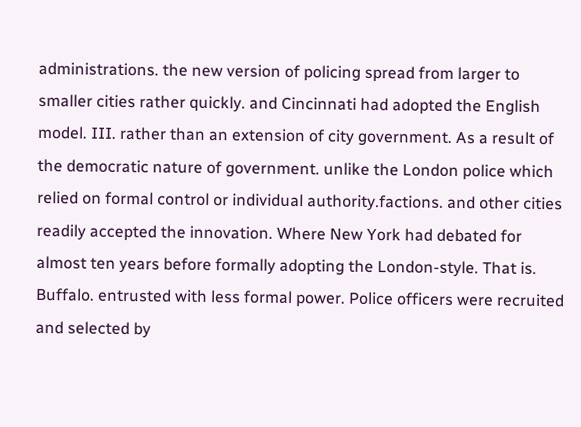administrations. the new version of policing spread from larger to smaller cities rather quickly. and Cincinnati had adopted the English model. III. rather than an extension of city government. As a result of the democratic nature of government. unlike the London police which relied on formal control or individual authority.factions. and other cities readily accepted the innovation. Where New York had debated for almost ten years before formally adopting the London-style. That is. Buffalo. entrusted with less formal power. Police officers were recruited and selected by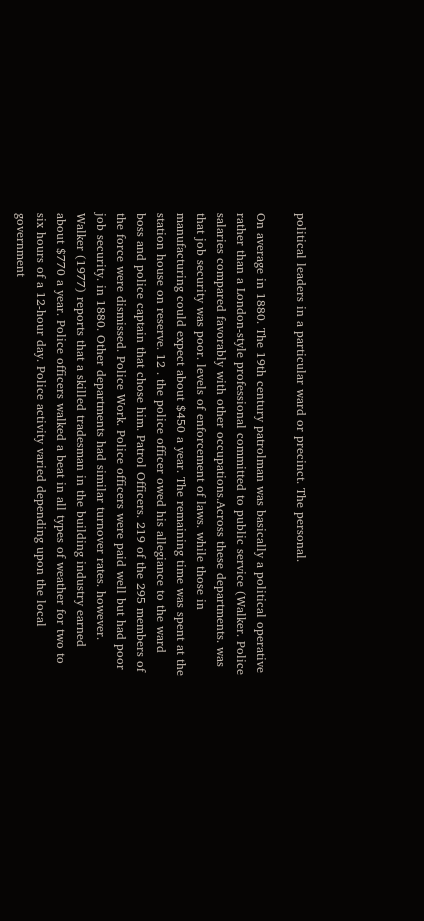political leaders in a particular ward or precinct. The personal.

On average in 1880. The 19th century patrolman was basically a political operative rather than a London-style professional committed to public service (Walker. Police salaries compared favorably with other occupations.Across these departments. was that job security was poor. levels of enforcement of laws. while those in manufacturing could expect about $450 a year. The remaining time was spent at the station house on reserve. 12 . the police officer owed his allegiance to the ward boss and police captain that chose him. Patrol Officers. 219 of the 295 members of the force were dismissed. Police Work. Police officers were paid well but had poor job security. in 1880. Other departments had similar turnover rates. however. Walker (1977) reports that a skilled tradesman in the building industry earned about $770 a year. Police officers walked a beat in all types of weather for two to six hours of a 12-hour day. Police activity varied depending upon the local government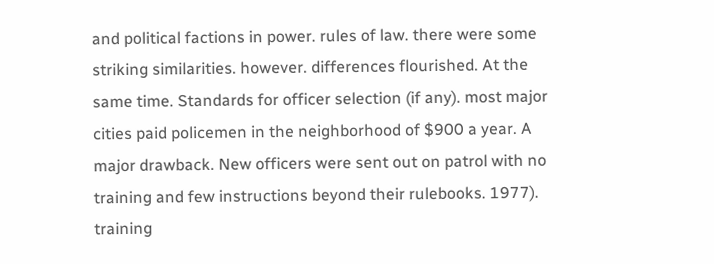and political factions in power. rules of law. there were some striking similarities. however. differences flourished. At the same time. Standards for officer selection (if any). most major cities paid policemen in the neighborhood of $900 a year. A major drawback. New officers were sent out on patrol with no training and few instructions beyond their rulebooks. 1977). training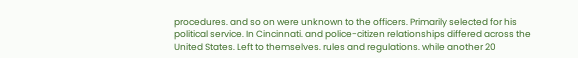procedures. and so on were unknown to the officers. Primarily selected for his political service. In Cincinnati. and police-citizen relationships differed across the United States. Left to themselves. rules and regulations. while another 20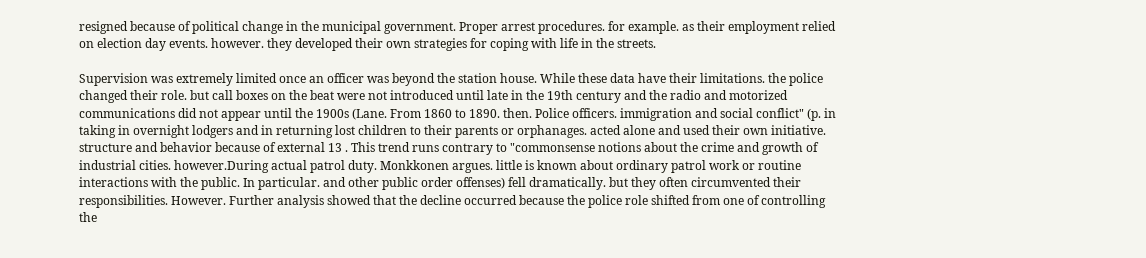resigned because of political change in the municipal government. Proper arrest procedures. for example. as their employment relied on election day events. however. they developed their own strategies for coping with life in the streets.

Supervision was extremely limited once an officer was beyond the station house. While these data have their limitations. the police changed their role. but call boxes on the beat were not introduced until late in the 19th century and the radio and motorized communications did not appear until the 1900s (Lane. From 1860 to 1890. then. Police officers. immigration and social conflict" (p. in taking in overnight lodgers and in returning lost children to their parents or orphanages. acted alone and used their own initiative. structure and behavior because of external 13 . This trend runs contrary to "commonsense notions about the crime and growth of industrial cities. however.During actual patrol duty. Monkkonen argues. little is known about ordinary patrol work or routine interactions with the public. In particular. and other public order offenses) fell dramatically. but they often circumvented their responsibilities. However. Further analysis showed that the decline occurred because the police role shifted from one of controlling the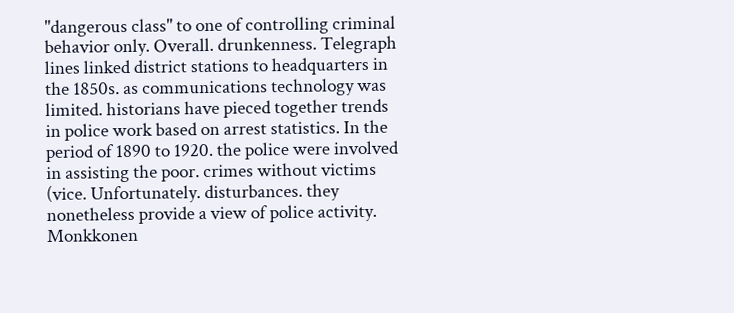"dangerous class" to one of controlling criminal behavior only. Overall. drunkenness. Telegraph lines linked district stations to headquarters in the 1850s. as communications technology was limited. historians have pieced together trends in police work based on arrest statistics. In the period of 1890 to 1920. the police were involved in assisting the poor. crimes without victims (vice. Unfortunately. disturbances. they nonetheless provide a view of police activity. Monkkonen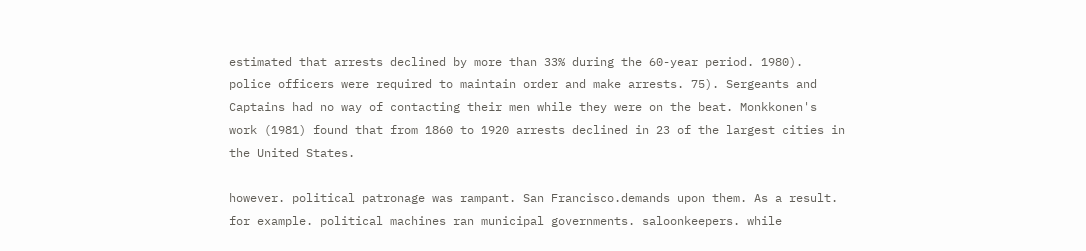estimated that arrests declined by more than 33% during the 60-year period. 1980). police officers were required to maintain order and make arrests. 75). Sergeants and Captains had no way of contacting their men while they were on the beat. Monkkonen's work (1981) found that from 1860 to 1920 arrests declined in 23 of the largest cities in the United States.

however. political patronage was rampant. San Francisco.demands upon them. As a result. for example. political machines ran municipal governments. saloonkeepers. while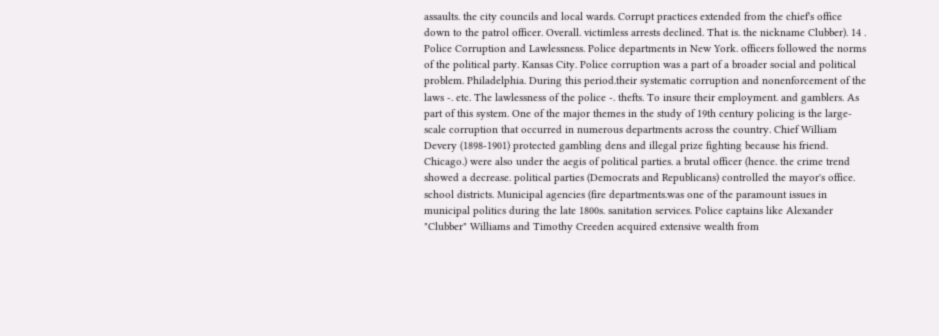assaults. the city councils and local wards. Corrupt practices extended from the chief's office down to the patrol officer. Overall. victimless arrests declined. That is. the nickname Clubber). 14 . Police Corruption and Lawlessness. Police departments in New York. officers followed the norms of the political party. Kansas City. Police corruption was a part of a broader social and political problem. Philadelphia. During this period.their systematic corruption and nonenforcement of the laws -. etc. The lawlessness of the police -. thefts. To insure their employment. and gamblers. As part of this system. One of the major themes in the study of 19th century policing is the large-scale corruption that occurred in numerous departments across the country. Chief William Devery (1898-1901) protected gambling dens and illegal prize fighting because his friend. Chicago.) were also under the aegis of political parties. a brutal officer (hence. the crime trend showed a decrease. political parties (Democrats and Republicans) controlled the mayor's office. school districts. Municipal agencies (fire departments.was one of the paramount issues in municipal politics during the late 1800s. sanitation services. Police captains like Alexander "Clubber" Williams and Timothy Creeden acquired extensive wealth from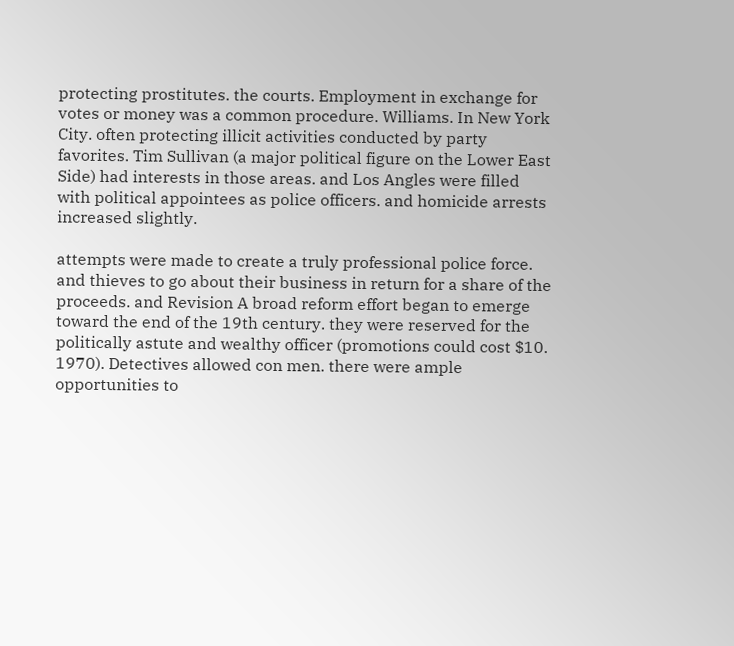protecting prostitutes. the courts. Employment in exchange for votes or money was a common procedure. Williams. In New York City. often protecting illicit activities conducted by party favorites. Tim Sullivan (a major political figure on the Lower East Side) had interests in those areas. and Los Angles were filled with political appointees as police officers. and homicide arrests increased slightly.

attempts were made to create a truly professional police force. and thieves to go about their business in return for a share of the proceeds. and Revision A broad reform effort began to emerge toward the end of the 19th century. they were reserved for the politically astute and wealthy officer (promotions could cost $10. 1970). Detectives allowed con men. there were ample opportunities to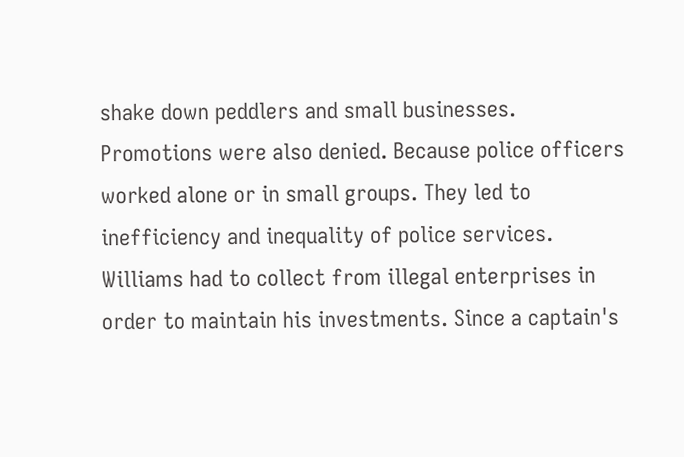shake down peddlers and small businesses. Promotions were also denied. Because police officers worked alone or in small groups. They led to inefficiency and inequality of police services. Williams had to collect from illegal enterprises in order to maintain his investments. Since a captain's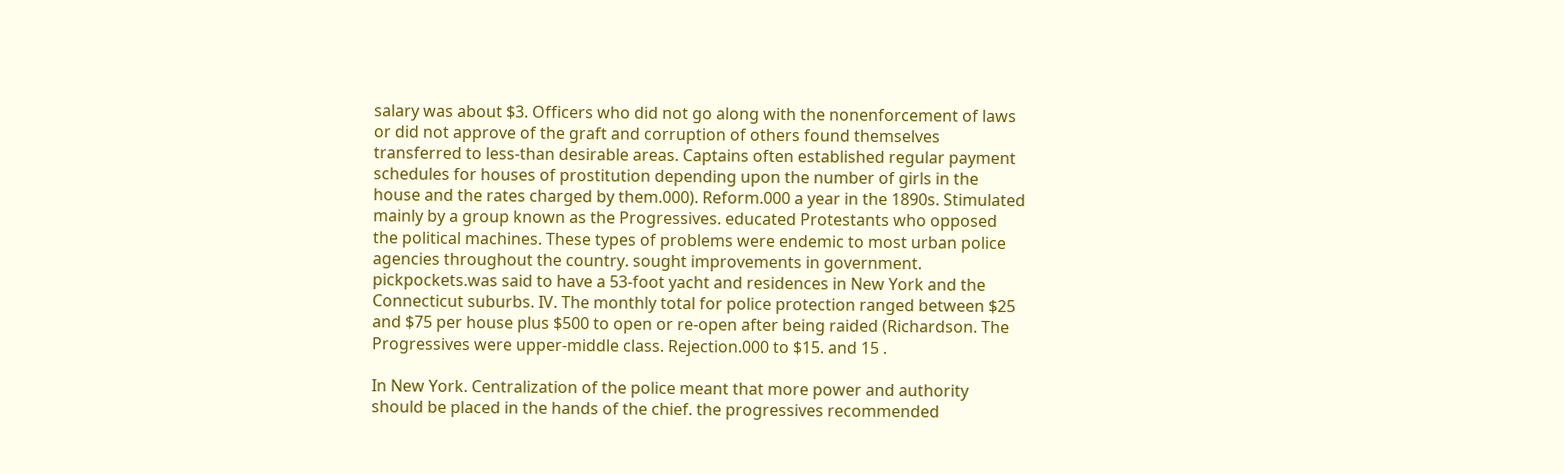salary was about $3. Officers who did not go along with the nonenforcement of laws or did not approve of the graft and corruption of others found themselves transferred to less-than desirable areas. Captains often established regular payment schedules for houses of prostitution depending upon the number of girls in the house and the rates charged by them.000). Reform.000 a year in the 1890s. Stimulated mainly by a group known as the Progressives. educated Protestants who opposed the political machines. These types of problems were endemic to most urban police agencies throughout the country. sought improvements in government. pickpockets.was said to have a 53-foot yacht and residences in New York and the Connecticut suburbs. IV. The monthly total for police protection ranged between $25 and $75 per house plus $500 to open or re-open after being raided (Richardson. The Progressives were upper-middle class. Rejection.000 to $15. and 15 .

In New York. Centralization of the police meant that more power and authority should be placed in the hands of the chief. the progressives recommended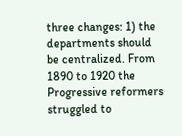three changes: 1) the departments should be centralized. From 1890 to 1920 the Progressive reformers struggled to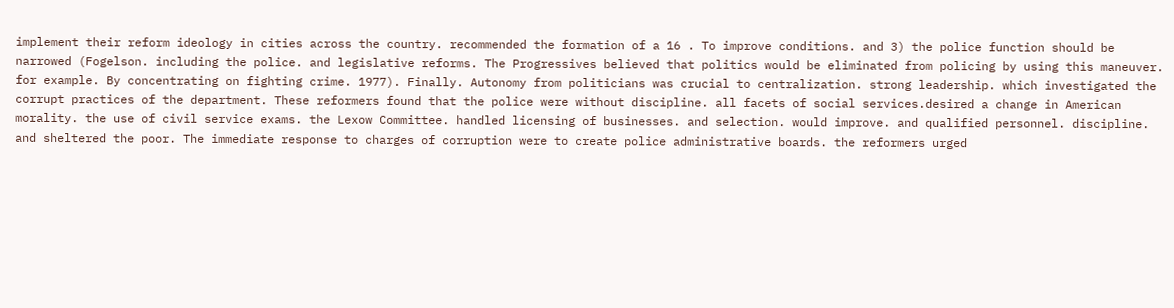implement their reform ideology in cities across the country. recommended the formation of a 16 . To improve conditions. and 3) the police function should be narrowed (Fogelson. including the police. and legislative reforms. The Progressives believed that politics would be eliminated from policing by using this maneuver. for example. By concentrating on fighting crime. 1977). Finally. Autonomy from politicians was crucial to centralization. strong leadership. which investigated the corrupt practices of the department. These reformers found that the police were without discipline. all facets of social services.desired a change in American morality. the use of civil service exams. the Lexow Committee. handled licensing of businesses. and selection. would improve. and qualified personnel. discipline. and sheltered the poor. The immediate response to charges of corruption were to create police administrative boards. the reformers urged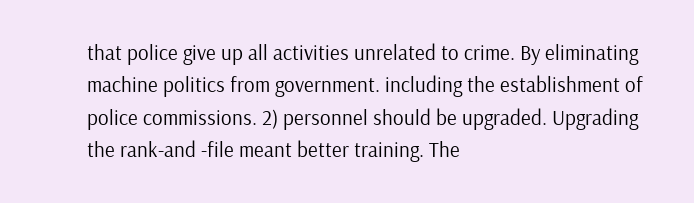that police give up all activities unrelated to crime. By eliminating machine politics from government. including the establishment of police commissions. 2) personnel should be upgraded. Upgrading the rank-and -file meant better training. The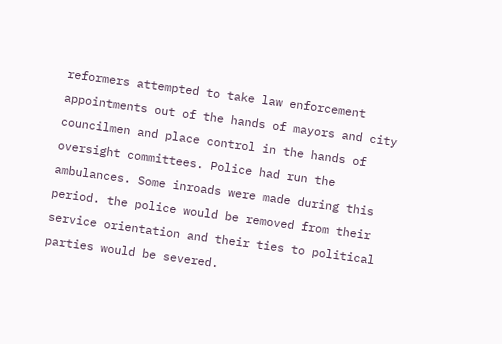reformers attempted to take law enforcement appointments out of the hands of mayors and city councilmen and place control in the hands of oversight committees. Police had run the ambulances. Some inroads were made during this period. the police would be removed from their service orientation and their ties to political parties would be severed.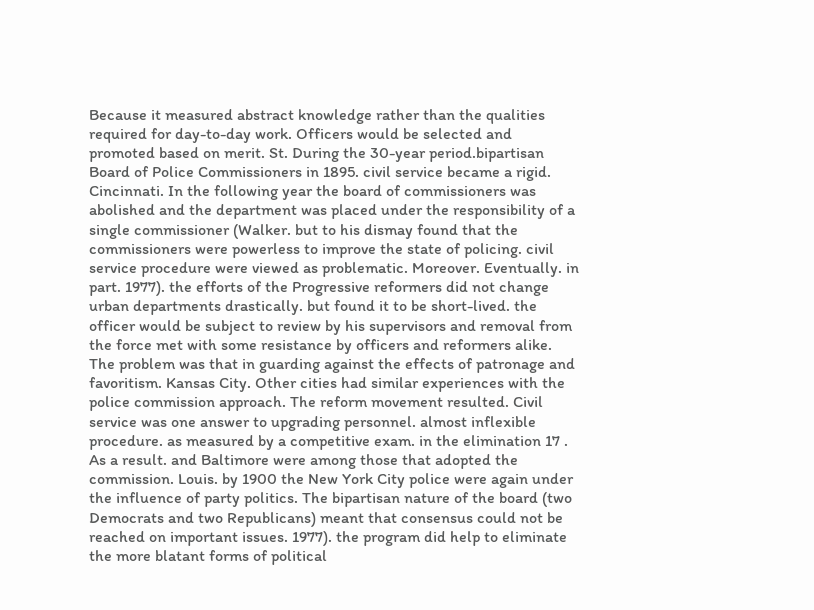Because it measured abstract knowledge rather than the qualities required for day-to-day work. Officers would be selected and promoted based on merit. St. During the 30-year period.bipartisan Board of Police Commissioners in 1895. civil service became a rigid. Cincinnati. In the following year the board of commissioners was abolished and the department was placed under the responsibility of a single commissioner (Walker. but to his dismay found that the commissioners were powerless to improve the state of policing. civil service procedure were viewed as problematic. Moreover. Eventually. in part. 1977). the efforts of the Progressive reformers did not change urban departments drastically. but found it to be short-lived. the officer would be subject to review by his supervisors and removal from the force met with some resistance by officers and reformers alike. The problem was that in guarding against the effects of patronage and favoritism. Kansas City. Other cities had similar experiences with the police commission approach. The reform movement resulted. Civil service was one answer to upgrading personnel. almost inflexible procedure. as measured by a competitive exam. in the elimination 17 . As a result. and Baltimore were among those that adopted the commission. Louis. by 1900 the New York City police were again under the influence of party politics. The bipartisan nature of the board (two Democrats and two Republicans) meant that consensus could not be reached on important issues. 1977). the program did help to eliminate the more blatant forms of political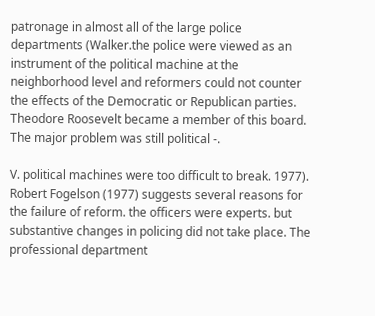patronage in almost all of the large police departments (Walker.the police were viewed as an instrument of the political machine at the neighborhood level and reformers could not counter the effects of the Democratic or Republican parties. Theodore Roosevelt became a member of this board. The major problem was still political -.

V. political machines were too difficult to break. 1977). Robert Fogelson (1977) suggests several reasons for the failure of reform. the officers were experts. but substantive changes in policing did not take place. The professional department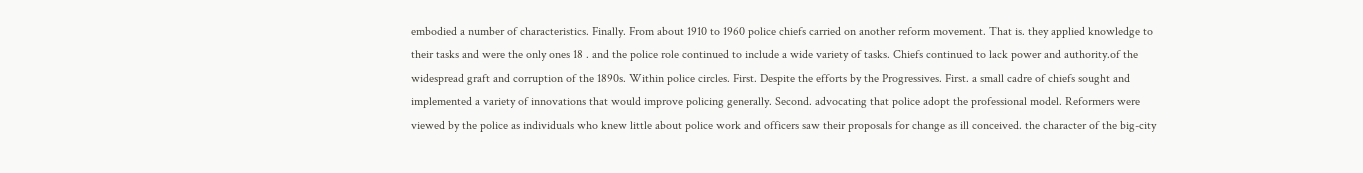embodied a number of characteristics. Finally. From about 1910 to 1960 police chiefs carried on another reform movement. That is. they applied knowledge to their tasks and were the only ones 18 . and the police role continued to include a wide variety of tasks. Chiefs continued to lack power and authority.of the widespread graft and corruption of the 1890s. Within police circles. First. Despite the efforts by the Progressives. First. a small cadre of chiefs sought and implemented a variety of innovations that would improve policing generally. Second. advocating that police adopt the professional model. Reformers were viewed by the police as individuals who knew little about police work and officers saw their proposals for change as ill conceived. the character of the big-city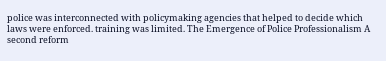police was interconnected with policymaking agencies that helped to decide which laws were enforced. training was limited. The Emergence of Police Professionalism A second reform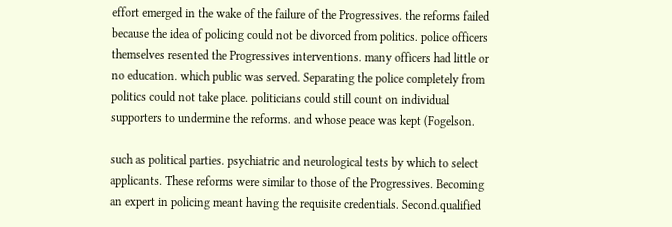effort emerged in the wake of the failure of the Progressives. the reforms failed because the idea of policing could not be divorced from politics. police officers themselves resented the Progressives interventions. many officers had little or no education. which public was served. Separating the police completely from politics could not take place. politicians could still count on individual supporters to undermine the reforms. and whose peace was kept (Fogelson.

such as political parties. psychiatric and neurological tests by which to select applicants. These reforms were similar to those of the Progressives. Becoming an expert in policing meant having the requisite credentials. Second.qualified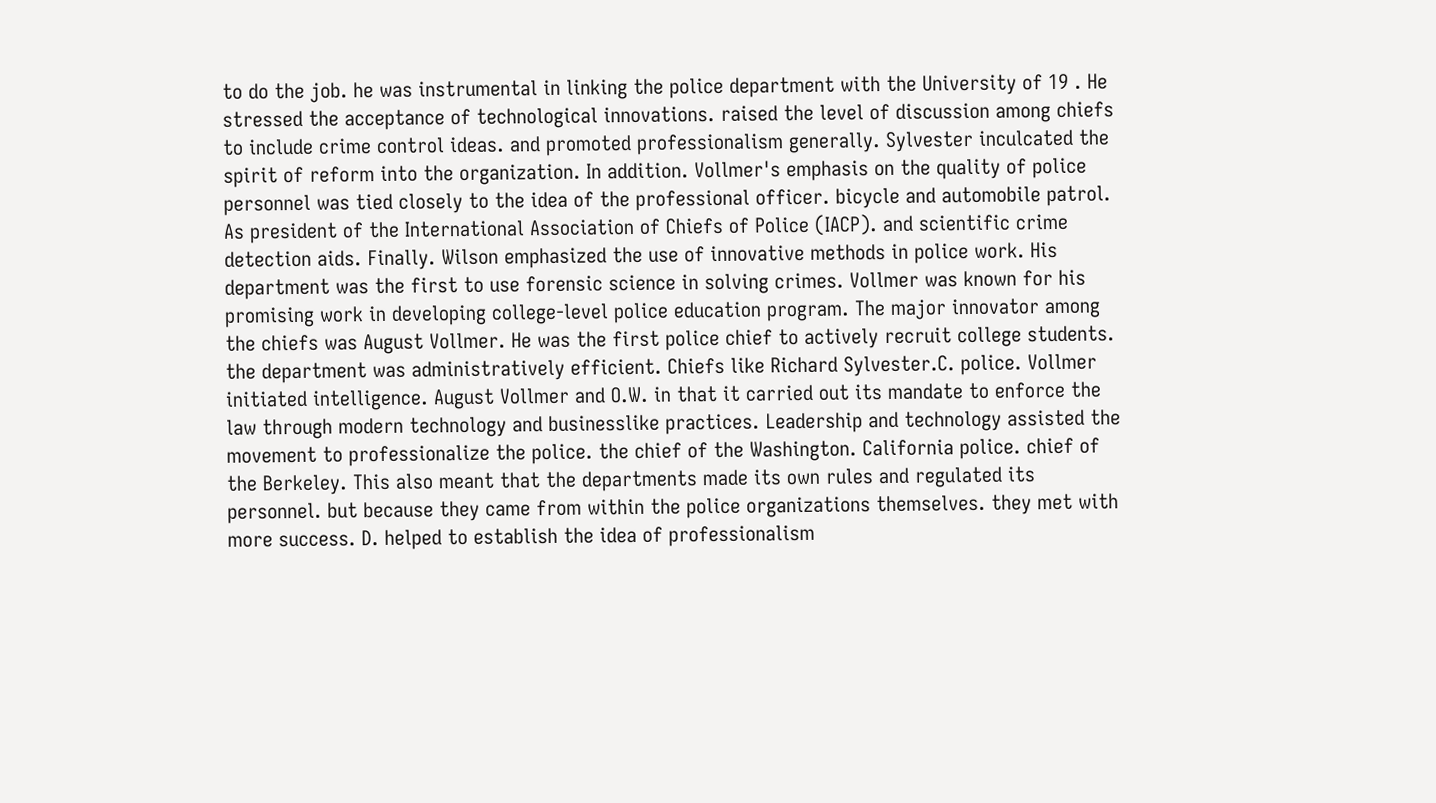to do the job. he was instrumental in linking the police department with the University of 19 . He stressed the acceptance of technological innovations. raised the level of discussion among chiefs to include crime control ideas. and promoted professionalism generally. Sylvester inculcated the spirit of reform into the organization. In addition. Vollmer's emphasis on the quality of police personnel was tied closely to the idea of the professional officer. bicycle and automobile patrol. As president of the International Association of Chiefs of Police (IACP). and scientific crime detection aids. Finally. Wilson emphasized the use of innovative methods in police work. His department was the first to use forensic science in solving crimes. Vollmer was known for his promising work in developing college-level police education program. The major innovator among the chiefs was August Vollmer. He was the first police chief to actively recruit college students. the department was administratively efficient. Chiefs like Richard Sylvester.C. police. Vollmer initiated intelligence. August Vollmer and O.W. in that it carried out its mandate to enforce the law through modern technology and businesslike practices. Leadership and technology assisted the movement to professionalize the police. the chief of the Washington. California police. chief of the Berkeley. This also meant that the departments made its own rules and regulated its personnel. but because they came from within the police organizations themselves. they met with more success. D. helped to establish the idea of professionalism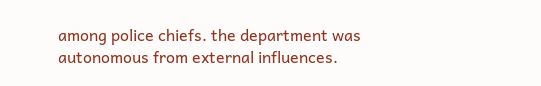among police chiefs. the department was autonomous from external influences.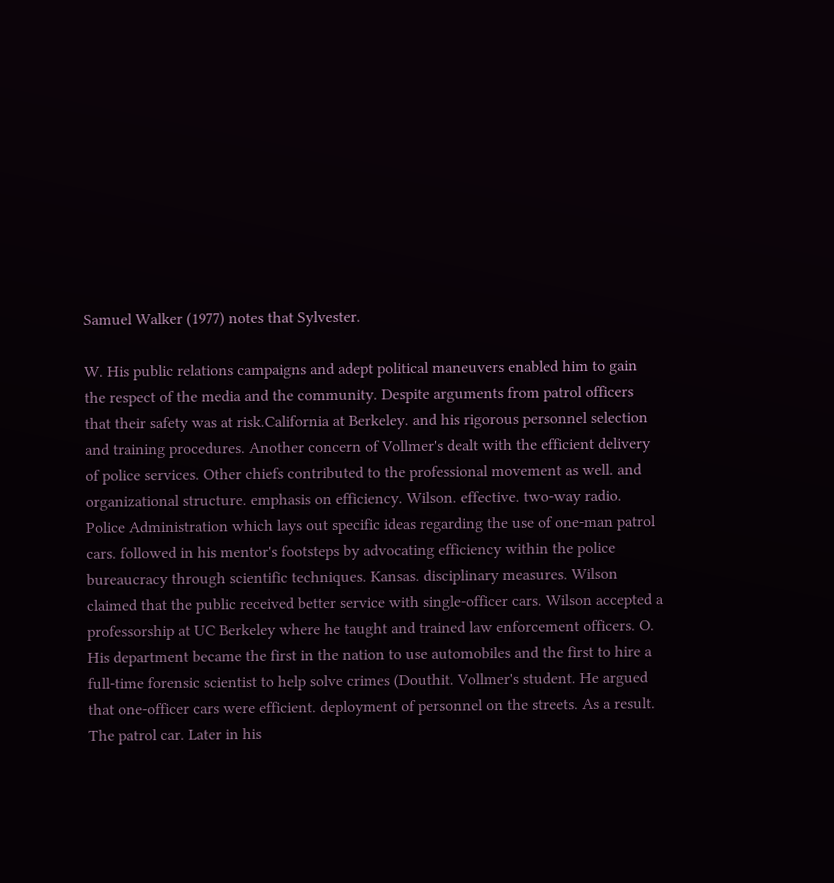Samuel Walker (1977) notes that Sylvester.

W. His public relations campaigns and adept political maneuvers enabled him to gain the respect of the media and the community. Despite arguments from patrol officers that their safety was at risk.California at Berkeley. and his rigorous personnel selection and training procedures. Another concern of Vollmer's dealt with the efficient delivery of police services. Other chiefs contributed to the professional movement as well. and organizational structure. emphasis on efficiency. Wilson. effective. two-way radio. Police Administration which lays out specific ideas regarding the use of one-man patrol cars. followed in his mentor's footsteps by advocating efficiency within the police bureaucracy through scientific techniques. Kansas. disciplinary measures. Wilson claimed that the public received better service with single-officer cars. Wilson accepted a professorship at UC Berkeley where he taught and trained law enforcement officers. O. His department became the first in the nation to use automobiles and the first to hire a full-time forensic scientist to help solve crimes (Douthit. Vollmer's student. He argued that one-officer cars were efficient. deployment of personnel on the streets. As a result. The patrol car. Later in his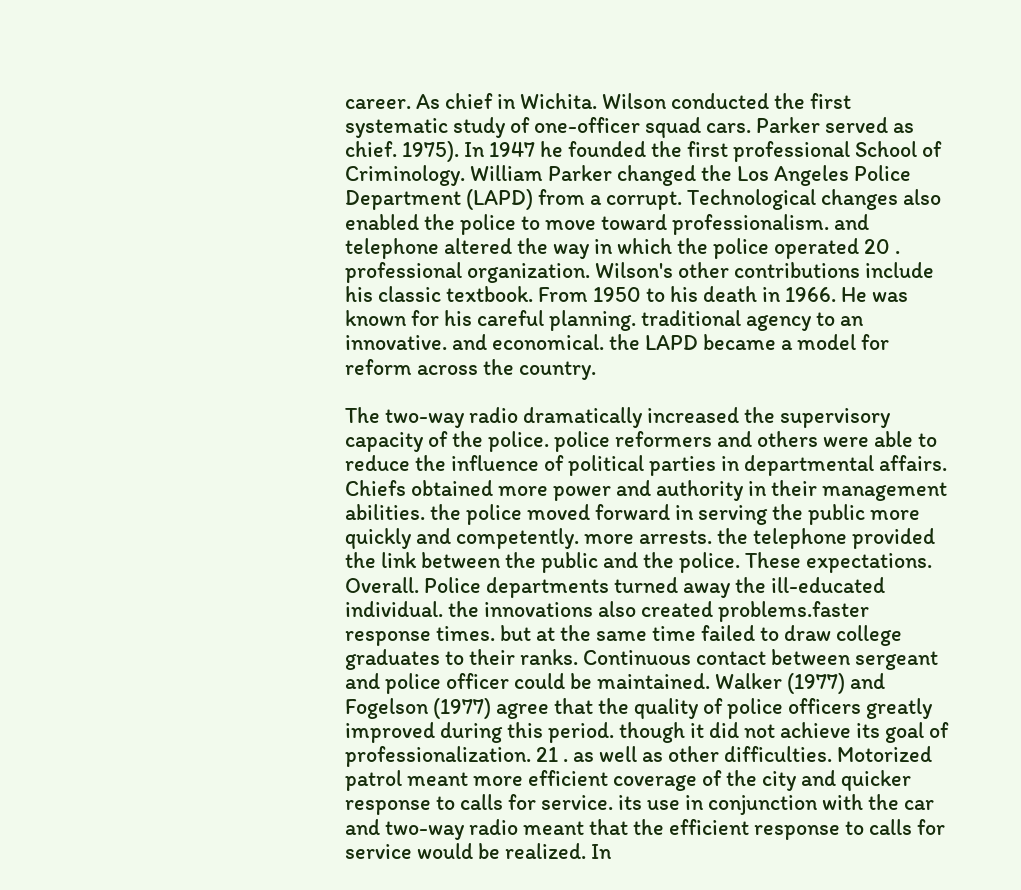career. As chief in Wichita. Wilson conducted the first systematic study of one-officer squad cars. Parker served as chief. 1975). In 1947 he founded the first professional School of Criminology. William Parker changed the Los Angeles Police Department (LAPD) from a corrupt. Technological changes also enabled the police to move toward professionalism. and telephone altered the way in which the police operated 20 . professional organization. Wilson's other contributions include his classic textbook. From 1950 to his death in 1966. He was known for his careful planning. traditional agency to an innovative. and economical. the LAPD became a model for reform across the country.

The two-way radio dramatically increased the supervisory capacity of the police. police reformers and others were able to reduce the influence of political parties in departmental affairs. Chiefs obtained more power and authority in their management abilities. the police moved forward in serving the public more quickly and competently. more arrests. the telephone provided the link between the public and the police. These expectations. Overall. Police departments turned away the ill-educated individual. the innovations also created problems.faster response times. but at the same time failed to draw college graduates to their ranks. Continuous contact between sergeant and police officer could be maintained. Walker (1977) and Fogelson (1977) agree that the quality of police officers greatly improved during this period. though it did not achieve its goal of professionalization. 21 . as well as other difficulties. Motorized patrol meant more efficient coverage of the city and quicker response to calls for service. its use in conjunction with the car and two-way radio meant that the efficient response to calls for service would be realized. In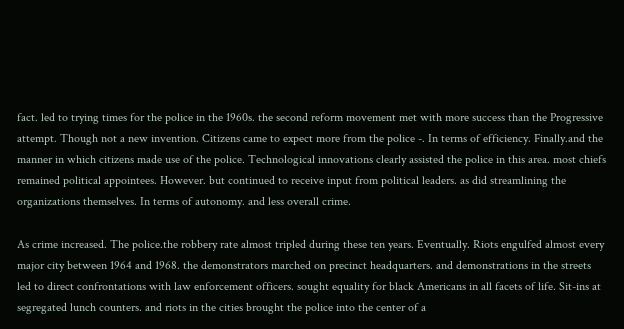fact. led to trying times for the police in the 1960s. the second reform movement met with more success than the Progressive attempt. Though not a new invention. Citizens came to expect more from the police -. In terms of efficiency. Finally.and the manner in which citizens made use of the police. Technological innovations clearly assisted the police in this area. most chiefs remained political appointees. However. but continued to receive input from political leaders. as did streamlining the organizations themselves. In terms of autonomy. and less overall crime.

As crime increased. The police.the robbery rate almost tripled during these ten years. Eventually. Riots engulfed almost every major city between 1964 and 1968. the demonstrators marched on precinct headquarters. and demonstrations in the streets led to direct confrontations with law enforcement officers. sought equality for black Americans in all facets of life. Sit-ins at segregated lunch counters. and riots in the cities brought the police into the center of a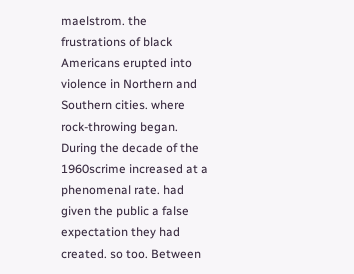maelstrom. the frustrations of black Americans erupted into violence in Northern and Southern cities. where rock-throwing began. During the decade of the 1960scrime increased at a phenomenal rate. had given the public a false expectation they had created. so too. Between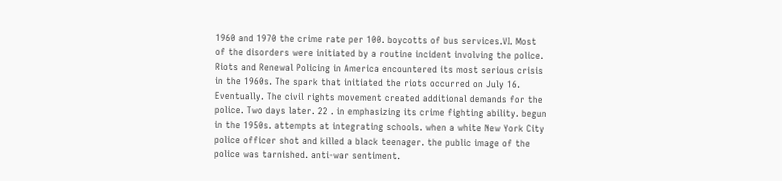1960 and 1970 the crime rate per 100. boycotts of bus services.VI. Most of the disorders were initiated by a routine incident involving the police. Riots and Renewal Policing in America encountered its most serious crisis in the 1960s. The spark that initiated the riots occurred on July 16. Eventually. The civil rights movement created additional demands for the police. Two days later. 22 . in emphasizing its crime fighting ability. begun in the 1950s. attempts at integrating schools. when a white New York City police officer shot and killed a black teenager. the public image of the police was tarnished. anti-war sentiment.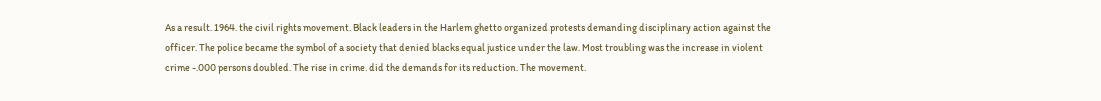As a result. 1964. the civil rights movement. Black leaders in the Harlem ghetto organized protests demanding disciplinary action against the officer. The police became the symbol of a society that denied blacks equal justice under the law. Most troubling was the increase in violent crime -.000 persons doubled. The rise in crime. did the demands for its reduction. The movement.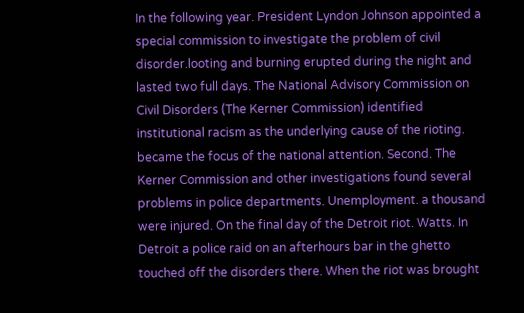In the following year. President Lyndon Johnson appointed a special commission to investigate the problem of civil disorder.looting and burning erupted during the night and lasted two full days. The National Advisory Commission on Civil Disorders (The Kerner Commission) identified institutional racism as the underlying cause of the rioting. became the focus of the national attention. Second. The Kerner Commission and other investigations found several problems in police departments. Unemployment. a thousand were injured. On the final day of the Detroit riot. Watts. In Detroit a police raid on an afterhours bar in the ghetto touched off the disorders there. When the riot was brought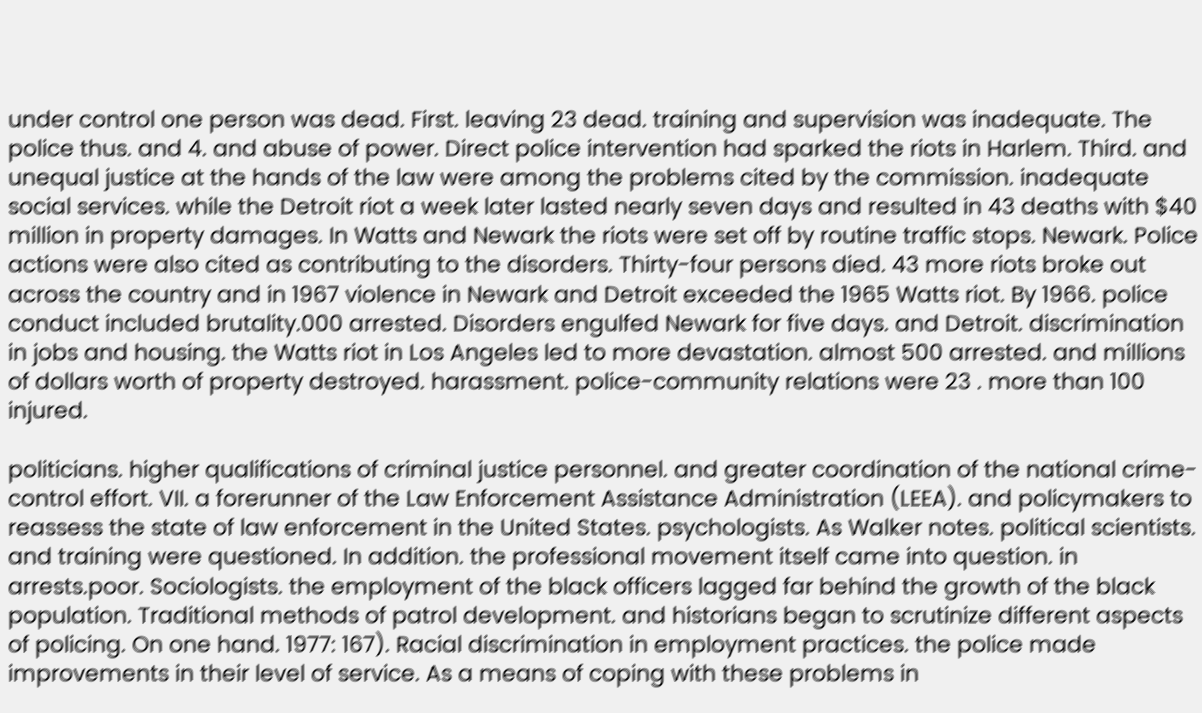under control one person was dead. First. leaving 23 dead. training and supervision was inadequate. The police thus. and 4. and abuse of power. Direct police intervention had sparked the riots in Harlem. Third. and unequal justice at the hands of the law were among the problems cited by the commission. inadequate social services. while the Detroit riot a week later lasted nearly seven days and resulted in 43 deaths with $40 million in property damages. In Watts and Newark the riots were set off by routine traffic stops. Newark. Police actions were also cited as contributing to the disorders. Thirty-four persons died. 43 more riots broke out across the country and in 1967 violence in Newark and Detroit exceeded the 1965 Watts riot. By 1966. police conduct included brutality.000 arrested. Disorders engulfed Newark for five days. and Detroit. discrimination in jobs and housing. the Watts riot in Los Angeles led to more devastation. almost 500 arrested. and millions of dollars worth of property destroyed. harassment. police-community relations were 23 . more than 100 injured.

politicians. higher qualifications of criminal justice personnel. and greater coordination of the national crime-control effort. VII. a forerunner of the Law Enforcement Assistance Administration (LEEA). and policymakers to reassess the state of law enforcement in the United States. psychologists. As Walker notes. political scientists. and training were questioned. In addition. the professional movement itself came into question. in arrests.poor. Sociologists. the employment of the black officers lagged far behind the growth of the black population. Traditional methods of patrol development. and historians began to scrutinize different aspects of policing. On one hand. 1977: 167). Racial discrimination in employment practices. the police made improvements in their level of service. As a means of coping with these problems in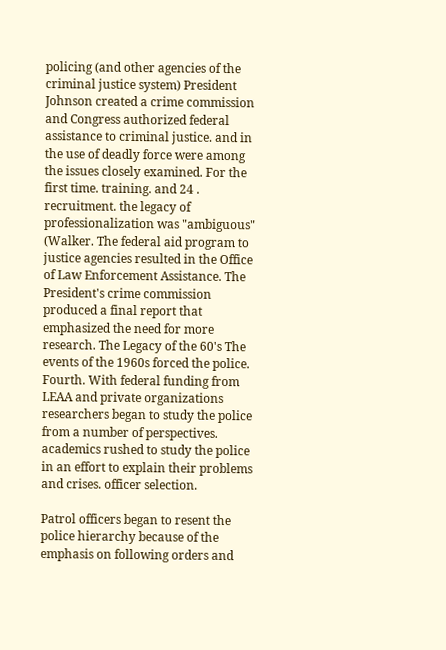policing (and other agencies of the criminal justice system) President Johnson created a crime commission and Congress authorized federal assistance to criminal justice. and in the use of deadly force were among the issues closely examined. For the first time. training. and 24 . recruitment. the legacy of professionalization was "ambiguous" (Walker. The federal aid program to justice agencies resulted in the Office of Law Enforcement Assistance. The President's crime commission produced a final report that emphasized the need for more research. The Legacy of the 60's The events of the 1960s forced the police. Fourth. With federal funding from LEAA and private organizations researchers began to study the police from a number of perspectives. academics rushed to study the police in an effort to explain their problems and crises. officer selection.

Patrol officers began to resent the police hierarchy because of the emphasis on following orders and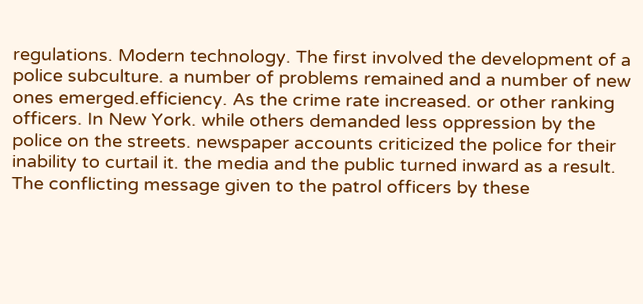regulations. Modern technology. The first involved the development of a police subculture. a number of problems remained and a number of new ones emerged.efficiency. As the crime rate increased. or other ranking officers. In New York. while others demanded less oppression by the police on the streets. newspaper accounts criticized the police for their inability to curtail it. the media and the public turned inward as a result. The conflicting message given to the patrol officers by these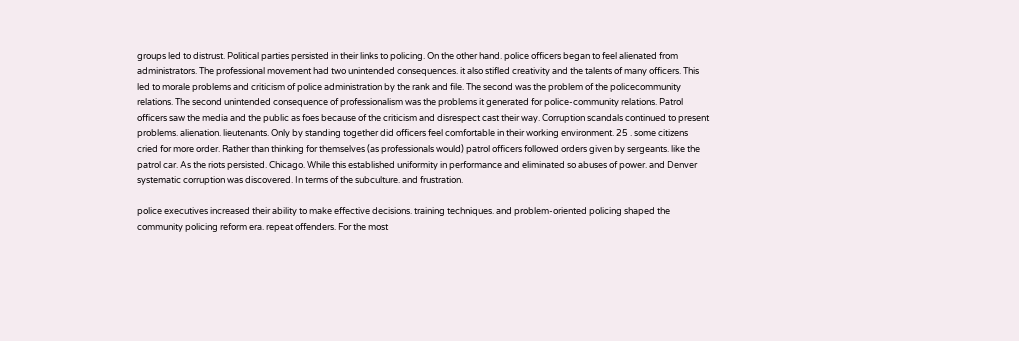groups led to distrust. Political parties persisted in their links to policing. On the other hand. police officers began to feel alienated from administrators. The professional movement had two unintended consequences. it also stifled creativity and the talents of many officers. This led to morale problems and criticism of police administration by the rank and file. The second was the problem of the policecommunity relations. The second unintended consequence of professionalism was the problems it generated for police-community relations. Patrol officers saw the media and the public as foes because of the criticism and disrespect cast their way. Corruption scandals continued to present problems. alienation. lieutenants. Only by standing together did officers feel comfortable in their working environment. 25 . some citizens cried for more order. Rather than thinking for themselves (as professionals would) patrol officers followed orders given by sergeants. like the patrol car. As the riots persisted. Chicago. While this established uniformity in performance and eliminated so abuses of power. and Denver systematic corruption was discovered. In terms of the subculture. and frustration.

police executives increased their ability to make effective decisions. training techniques. and problem-oriented policing shaped the community policing reform era. repeat offenders. For the most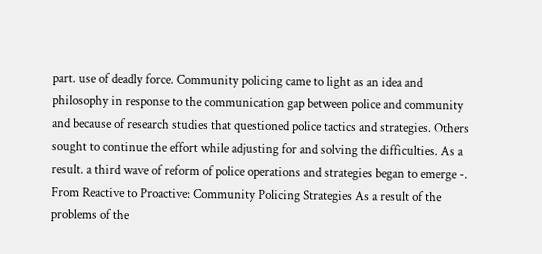part. use of deadly force. Community policing came to light as an idea and philosophy in response to the communication gap between police and community and because of research studies that questioned police tactics and strategies. Others sought to continue the effort while adjusting for and solving the difficulties. As a result. a third wave of reform of police operations and strategies began to emerge -. From Reactive to Proactive: Community Policing Strategies As a result of the problems of the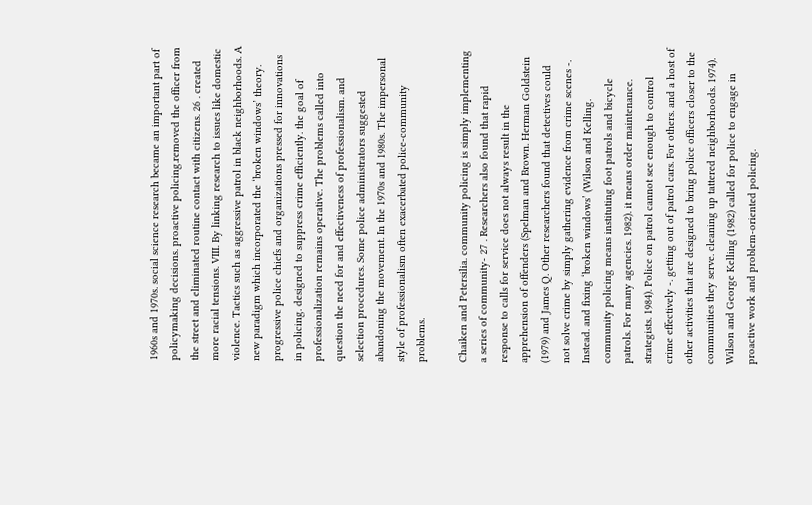1960s and 1970s. social science research became an important part of policymaking decisions. proactive policing.removed the officer from the street and eliminated routine contact with citizens. 26 . created more racial tensions. VIII. By linking research to issues like domestic violence. Tactics such as aggressive patrol in black neighborhoods. A new paradigm which incorporated the ‘broken windows’ theory. progressive police chiefs and organizations pressed for innovations in policing. designed to suppress crime efficiently. the goal of professionalization remains operative. The problems called into question the need for and effectiveness of professionalism. and selection procedures. Some police administrators suggested abandoning the movement. In the 1970s and 1980s. The impersonal style of professionalism often exacerbated police-community problems.

Chaiken and Petersilia. community policing is simply implementing a series of community- 27 . Researchers also found that rapid response to calls for service does not always result in the apprehension of offenders (Spelman and Brown. Herman Goldstein (1979) and James Q. Other researchers found that detectives could not solve crime by simply gathering evidence from crime scenes -. Instead. and fixing ‘broken windows’ (Wilson and Kelling. community policing means instituting foot patrols and bicycle patrols. For many agencies. 1982). it means order maintenance. strategists. 1984). Police on patrol cannot see enough to control crime effectively -. getting out of patrol cars. For others. and a host of other activities that are designed to bring police officers closer to the communities they serve. cleaning up tattered neighborhoods. 1974). Wilson and George Kelling (1982) called for police to engage in proactive work and problem-oriented policing.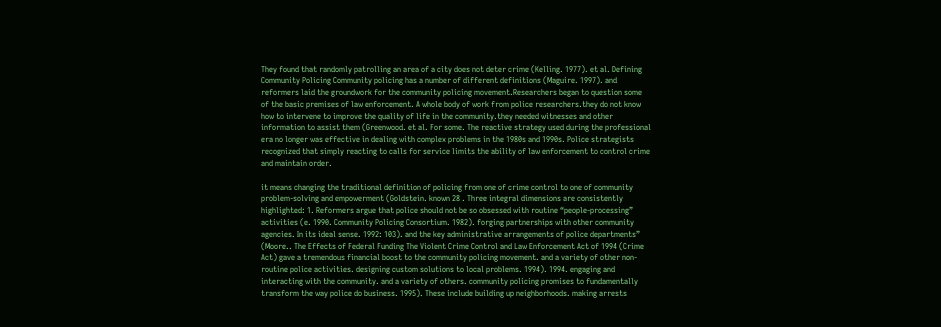They found that randomly patrolling an area of a city does not deter crime (Kelling. 1977). et al. Defining Community Policing Community policing has a number of different definitions (Maguire. 1997). and reformers laid the groundwork for the community policing movement.Researchers began to question some of the basic premises of law enforcement. A whole body of work from police researchers.they do not know how to intervene to improve the quality of life in the community.they needed witnesses and other information to assist them (Greenwood. et al. For some. The reactive strategy used during the professional era no longer was effective in dealing with complex problems in the 1980s and 1990s. Police strategists recognized that simply reacting to calls for service limits the ability of law enforcement to control crime and maintain order.

it means changing the traditional definition of policing from one of crime control to one of community problem-solving and empowerment (Goldstein. known 28 . Three integral dimensions are consistently highlighted: 1. Reformers argue that police should not be so obsessed with routine “people-processing” activities (e. 1990. Community Policing Consortium. 1982). forging partnerships with other community agencies. In its ideal sense. 1992: 103). and the key administrative arrangements of police departments” (Moore.. The Effects of Federal Funding The Violent Crime Control and Law Enforcement Act of 1994 (Crime Act) gave a tremendous financial boost to the community policing movement. and a variety of other non-routine police activities. designing custom solutions to local problems. 1994). 1994. engaging and interacting with the community. and a variety of others. community policing promises to fundamentally transform the way police do business. 1995). These include building up neighborhoods. making arrests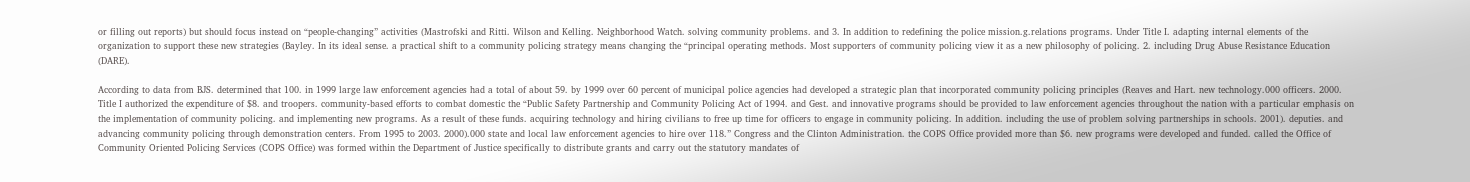or filling out reports) but should focus instead on “people-changing” activities (Mastrofski and Ritti. Wilson and Kelling. Neighborhood Watch. solving community problems. and 3. In addition to redefining the police mission.g.relations programs. Under Title I. adapting internal elements of the organization to support these new strategies (Bayley. In its ideal sense. a practical shift to a community policing strategy means changing the “principal operating methods. Most supporters of community policing view it as a new philosophy of policing. 2. including Drug Abuse Resistance Education (DARE).

According to data from BJS. determined that 100. in 1999 large law enforcement agencies had a total of about 59. by 1999 over 60 percent of municipal police agencies had developed a strategic plan that incorporated community policing principles (Reaves and Hart. new technology.000 officers. 2000. Title I authorized the expenditure of $8. and troopers. community-based efforts to combat domestic the “Public Safety Partnership and Community Policing Act of 1994. and Gest. and innovative programs should be provided to law enforcement agencies throughout the nation with a particular emphasis on the implementation of community policing. and implementing new programs. As a result of these funds. acquiring technology and hiring civilians to free up time for officers to engage in community policing. In addition. including the use of problem solving partnerships in schools. 2001). deputies. and advancing community policing through demonstration centers. From 1995 to 2003. 2000).000 state and local law enforcement agencies to hire over 118.” Congress and the Clinton Administration. the COPS Office provided more than $6. new programs were developed and funded. called the Office of Community Oriented Policing Services (COPS Office) was formed within the Department of Justice specifically to distribute grants and carry out the statutory mandates of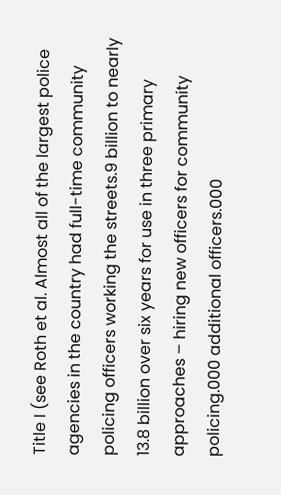Title I (see Roth et al. Almost all of the largest police agencies in the country had full-time community policing officers working the streets.9 billion to nearly 13.8 billion over six years for use in three primary approaches – hiring new officers for community policing.000 additional officers.000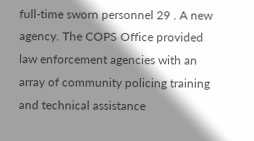full-time sworn personnel 29 . A new agency. The COPS Office provided law enforcement agencies with an array of community policing training and technical assistance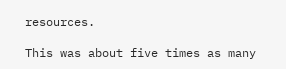resources.

This was about five times as many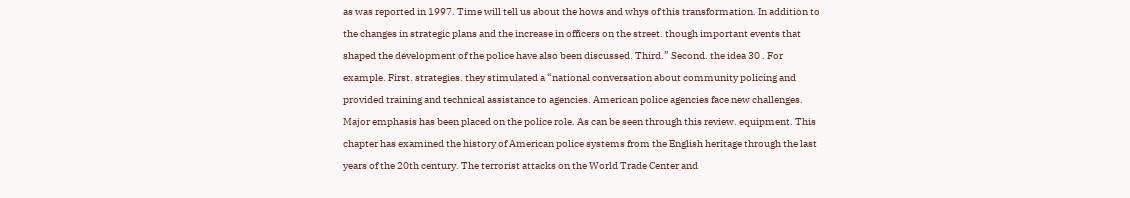as was reported in 1997. Time will tell us about the hows and whys of this transformation. In addition to the changes in strategic plans and the increase in officers on the street. though important events that shaped the development of the police have also been discussed. Third.” Second. the idea 30 . For example. First. strategies. they stimulated a “national conversation about community policing and provided training and technical assistance to agencies. American police agencies face new challenges. Major emphasis has been placed on the police role. As can be seen through this review. equipment. This chapter has examined the history of American police systems from the English heritage through the last years of the 20th century. The terrorist attacks on the World Trade Center and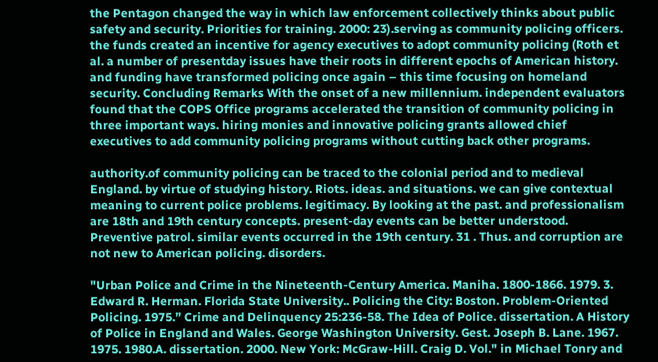the Pentagon changed the way in which law enforcement collectively thinks about public safety and security. Priorities for training. 2000: 23).serving as community policing officers. the funds created an incentive for agency executives to adopt community policing (Roth et al. a number of presentday issues have their roots in different epochs of American history. and funding have transformed policing once again – this time focusing on homeland security. Concluding Remarks With the onset of a new millennium. independent evaluators found that the COPS Office programs accelerated the transition of community policing in three important ways. hiring monies and innovative policing grants allowed chief executives to add community policing programs without cutting back other programs.

authority.of community policing can be traced to the colonial period and to medieval England. by virtue of studying history. Riots. ideas. and situations. we can give contextual meaning to current police problems. legitimacy. By looking at the past. and professionalism are 18th and 19th century concepts. present-day events can be better understood. Preventive patrol. similar events occurred in the 19th century. 31 . Thus. and corruption are not new to American policing. disorders.

"Urban Police and Crime in the Nineteenth-Century America. Maniha. 1800-1866. 1979. 3. Edward R. Herman. Florida State University.. Policing the City: Boston. Problem-Oriented Policing. 1975.” Crime and Delinquency 25:236-58. The Idea of Police. dissertation. A History of Police in England and Wales. George Washington University. Gest. Joseph B. Lane. 1967. 1975. 1980.A. dissertation. 2000. New York: McGraw-Hill. Craig D. Vol." in Michael Tonry and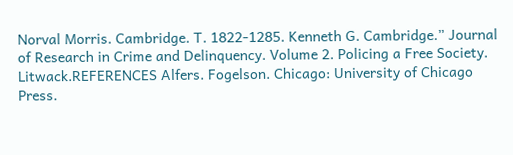Norval Morris. Cambridge. T. 1822-1285. Kenneth G. Cambridge.” Journal of Research in Crime and Delinquency. Volume 2. Policing a Free Society. Litwack.REFERENCES Alfers. Fogelson. Chicago: University of Chicago Press.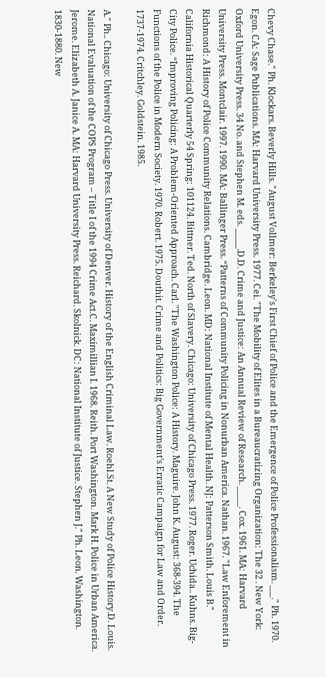Chevy Chase." Ph. Klockars. Beverly Hills. "August Vollmer: Berkeley's First Chief of Police and the Emergence of Police Professionalism. ___." Ph. 1970. Egon. CA: Sage Publications. MA: Harvard University Press. 1977. Cei. "The Mobility of Elites in a Bureaucratizing Organization: The 32 . New York: Oxford University Press. 34 No. and Stephen M. eds. _____.D.D. Crime and Justice: An Annual Review of Research. _____. Cox. 1961. MA: Harvard University Press. Montclair. 1997. 1990. MA: Ballinger Press. “Patterns of Community Policing in Nonurban America. Nathan. 1967. "Law Enforement in Richmond: A History of Police Community Relations. Cambridge. Leon. MD: National Institute of Mental Health. NJ: Patterson Smith. Louis B." California Historical Quarterly 54 Spring: 101124. Bittner. Ted. North of Slavery. Chicago: University of Chicago Press. 1977. Roger. Uchida.. Kuhns. Big-City Police. “Improving Policing: A Problem-Oriented Approach. Carl. "The Washington Police: A History. Maguire. John K. August: 368-394. The Functions of the Police in Modern Society. 1970. Robert. 1975. Douthit. Crime and Politics: Big Government’s Erratic Campaign for Law and Order. 1737-1974. Critchley. Goldstein. 1985.

A." Ph.. Chicago: University of Chicago Press. University of Denver. History of the English Criminal Law. Roehl.St. A New Study of Police History.D. Louis. National Evaluation of the COPS Program – Title I of the 1994 Crime Act.C. Maximillian I. 1968. Reith. Port Washington. Mark H. Police in Urban America. Jerome. Elizabeth A. Janice A. MA: Harvard University Press. Reichard. Skolnick. DC: National Institute of Justice. Stephen J." Ph. Leon. Washington. 1830-1880. New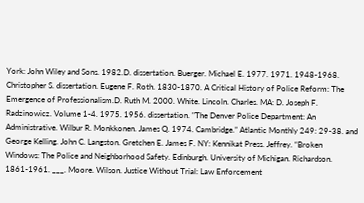York: John Wiley and Sons. 1982.D. dissertation. Buerger. Michael E. 1977. 1971. 1948-1968. Christopher S. dissertation. Eugene F. Roth. 1830-1870. A Critical History of Police Reform: The Emergence of Professionalism.D. Ruth M. 2000. White. Lincoln. Charles. MA: D. Joseph F. Radzinowicz. Volume 1-4. 1975. 1956. dissertation. "The Denver Police Department: An Administrative. Wilbur R. Monkkonen. James Q. 1974. Cambridge.” Atlantic Monthly 249: 29-38. and George Kelling. John C. Langston. Gretchen E. James F. NY: Kennikat Press. Jeffrey. “Broken Windows: The Police and Neighborhood Safety. Edinburgh. University of Michigan. Richardson. 1861-1961. ___. Moore. Wilson. Justice Without Trial: Law Enforcement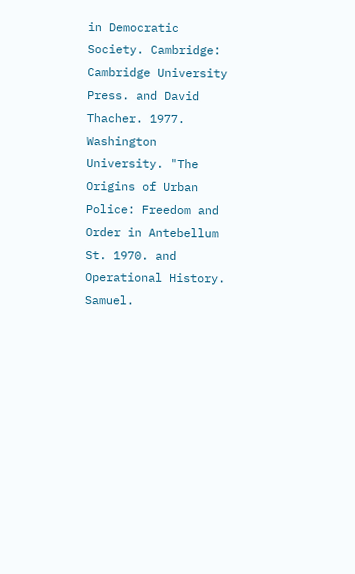in Democratic Society. Cambridge: Cambridge University Press. and David Thacher. 1977. Washington University. "The Origins of Urban Police: Freedom and Order in Antebellum St. 1970. and Operational History. Samuel.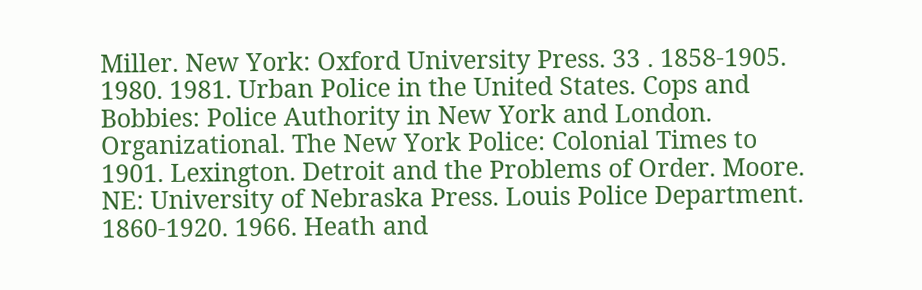Miller. New York: Oxford University Press. 33 . 1858-1905. 1980. 1981. Urban Police in the United States. Cops and Bobbies: Police Authority in New York and London. Organizational. The New York Police: Colonial Times to 1901. Lexington. Detroit and the Problems of Order. Moore. NE: University of Nebraska Press. Louis Police Department. 1860-1920. 1966. Heath and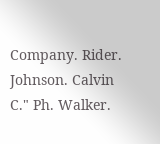Company. Rider. Johnson. Calvin C." Ph. Walker.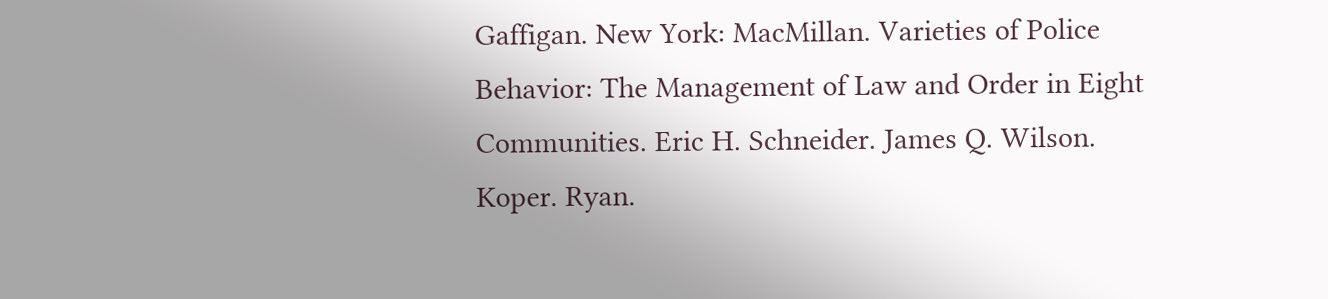Gaffigan. New York: MacMillan. Varieties of Police Behavior: The Management of Law and Order in Eight Communities. Eric H. Schneider. James Q. Wilson. Koper. Ryan.